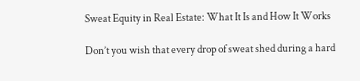Sweat Equity in Real Estate: What It Is and How It Works

Don’t you wish that every drop of sweat shed during a hard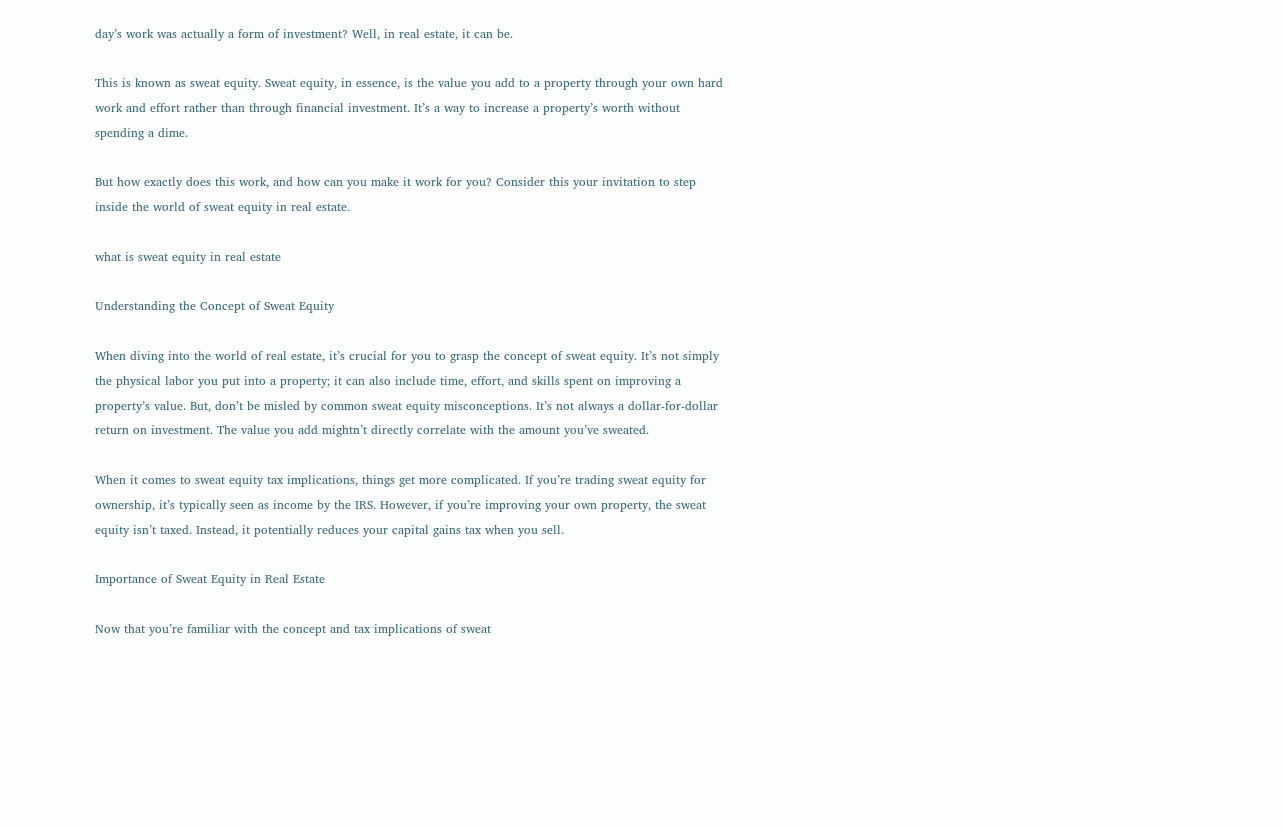day’s work was actually a form of investment? Well, in real estate, it can be.

This is known as sweat equity. Sweat equity, in essence, is the value you add to a property through your own hard work and effort rather than through financial investment. It’s a way to increase a property’s worth without spending a dime.

But how exactly does this work, and how can you make it work for you? Consider this your invitation to step inside the world of sweat equity in real estate.

what is sweat equity in real estate

Understanding the Concept of Sweat Equity

When diving into the world of real estate, it’s crucial for you to grasp the concept of sweat equity. It’s not simply the physical labor you put into a property; it can also include time, effort, and skills spent on improving a property’s value. But, don’t be misled by common sweat equity misconceptions. It’s not always a dollar-for-dollar return on investment. The value you add mightn’t directly correlate with the amount you’ve sweated.

When it comes to sweat equity tax implications, things get more complicated. If you’re trading sweat equity for ownership, it’s typically seen as income by the IRS. However, if you’re improving your own property, the sweat equity isn’t taxed. Instead, it potentially reduces your capital gains tax when you sell.

Importance of Sweat Equity in Real Estate

Now that you’re familiar with the concept and tax implications of sweat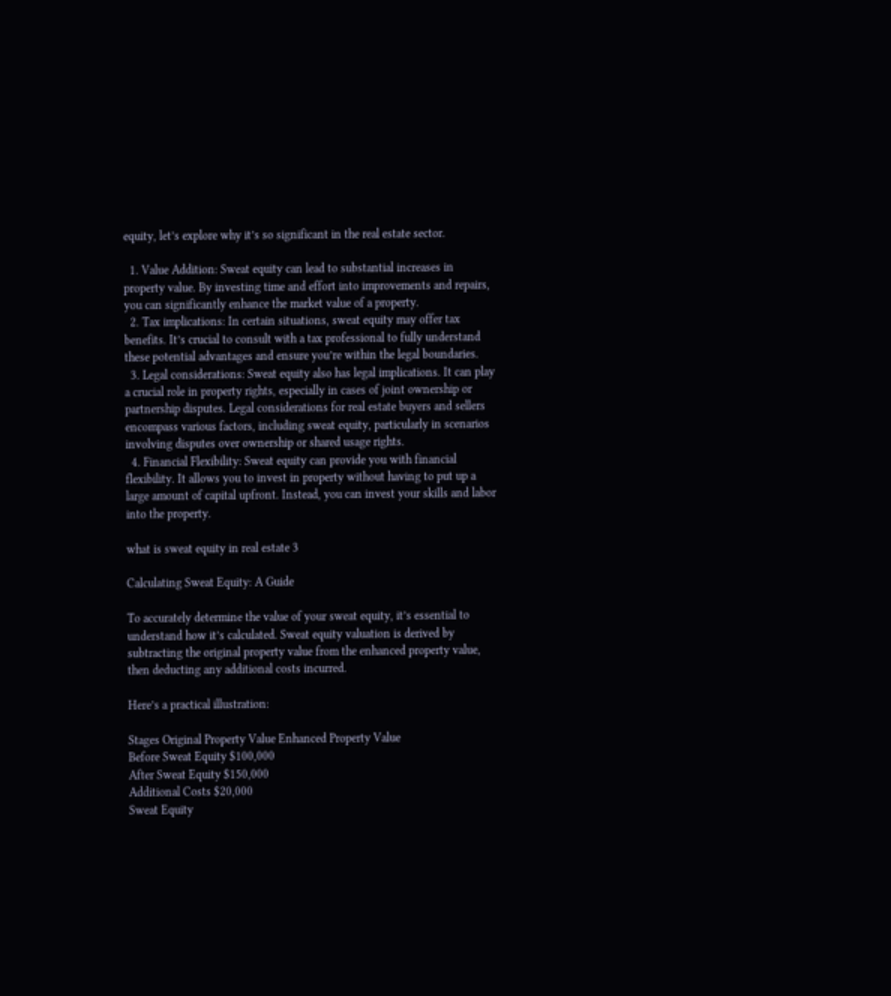equity, let’s explore why it’s so significant in the real estate sector.

  1. Value Addition: Sweat equity can lead to substantial increases in property value. By investing time and effort into improvements and repairs, you can significantly enhance the market value of a property.
  2. Tax implications: In certain situations, sweat equity may offer tax benefits. It’s crucial to consult with a tax professional to fully understand these potential advantages and ensure you’re within the legal boundaries.
  3. Legal considerations: Sweat equity also has legal implications. It can play a crucial role in property rights, especially in cases of joint ownership or partnership disputes. Legal considerations for real estate buyers and sellers encompass various factors, including sweat equity, particularly in scenarios involving disputes over ownership or shared usage rights.
  4. Financial Flexibility: Sweat equity can provide you with financial flexibility. It allows you to invest in property without having to put up a large amount of capital upfront. Instead, you can invest your skills and labor into the property.

what is sweat equity in real estate 3

Calculating Sweat Equity: A Guide

To accurately determine the value of your sweat equity, it’s essential to understand how it’s calculated. Sweat equity valuation is derived by subtracting the original property value from the enhanced property value, then deducting any additional costs incurred.

Here’s a practical illustration:

Stages Original Property Value Enhanced Property Value
Before Sweat Equity $100,000
After Sweat Equity $150,000
Additional Costs $20,000
Sweat Equity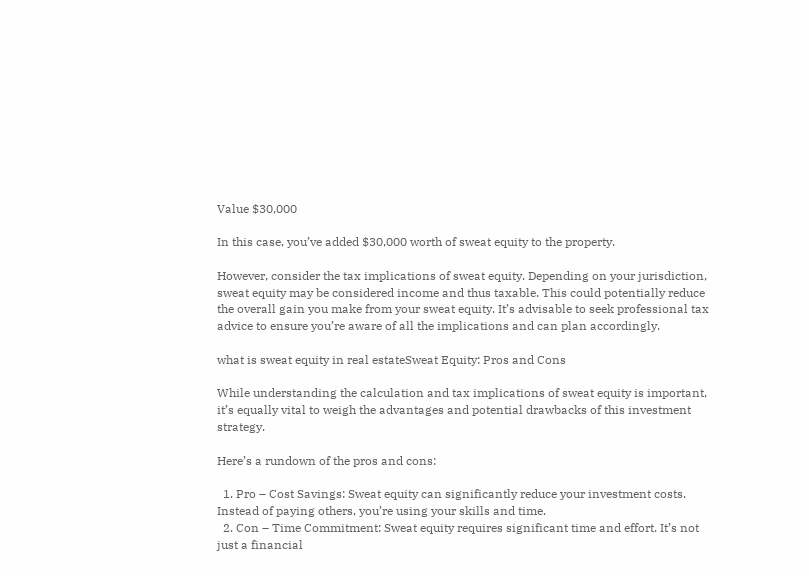Value $30,000

In this case, you’ve added $30,000 worth of sweat equity to the property.

However, consider the tax implications of sweat equity. Depending on your jurisdiction, sweat equity may be considered income and thus taxable. This could potentially reduce the overall gain you make from your sweat equity. It’s advisable to seek professional tax advice to ensure you’re aware of all the implications and can plan accordingly.

what is sweat equity in real estateSweat Equity: Pros and Cons

While understanding the calculation and tax implications of sweat equity is important, it’s equally vital to weigh the advantages and potential drawbacks of this investment strategy.

Here’s a rundown of the pros and cons:

  1. Pro – Cost Savings: Sweat equity can significantly reduce your investment costs. Instead of paying others, you’re using your skills and time.
  2. Con – Time Commitment: Sweat equity requires significant time and effort. It’s not just a financial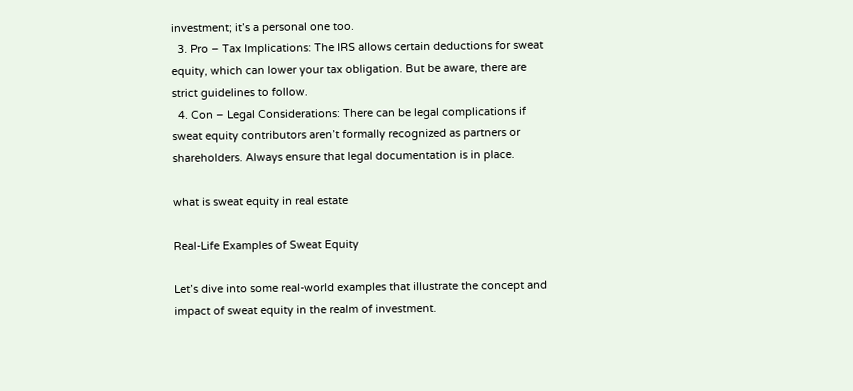investment; it’s a personal one too.
  3. Pro – Tax Implications: The IRS allows certain deductions for sweat equity, which can lower your tax obligation. But be aware, there are strict guidelines to follow.
  4. Con – Legal Considerations: There can be legal complications if sweat equity contributors aren’t formally recognized as partners or shareholders. Always ensure that legal documentation is in place.

what is sweat equity in real estate

Real-Life Examples of Sweat Equity

Let’s dive into some real-world examples that illustrate the concept and impact of sweat equity in the realm of investment.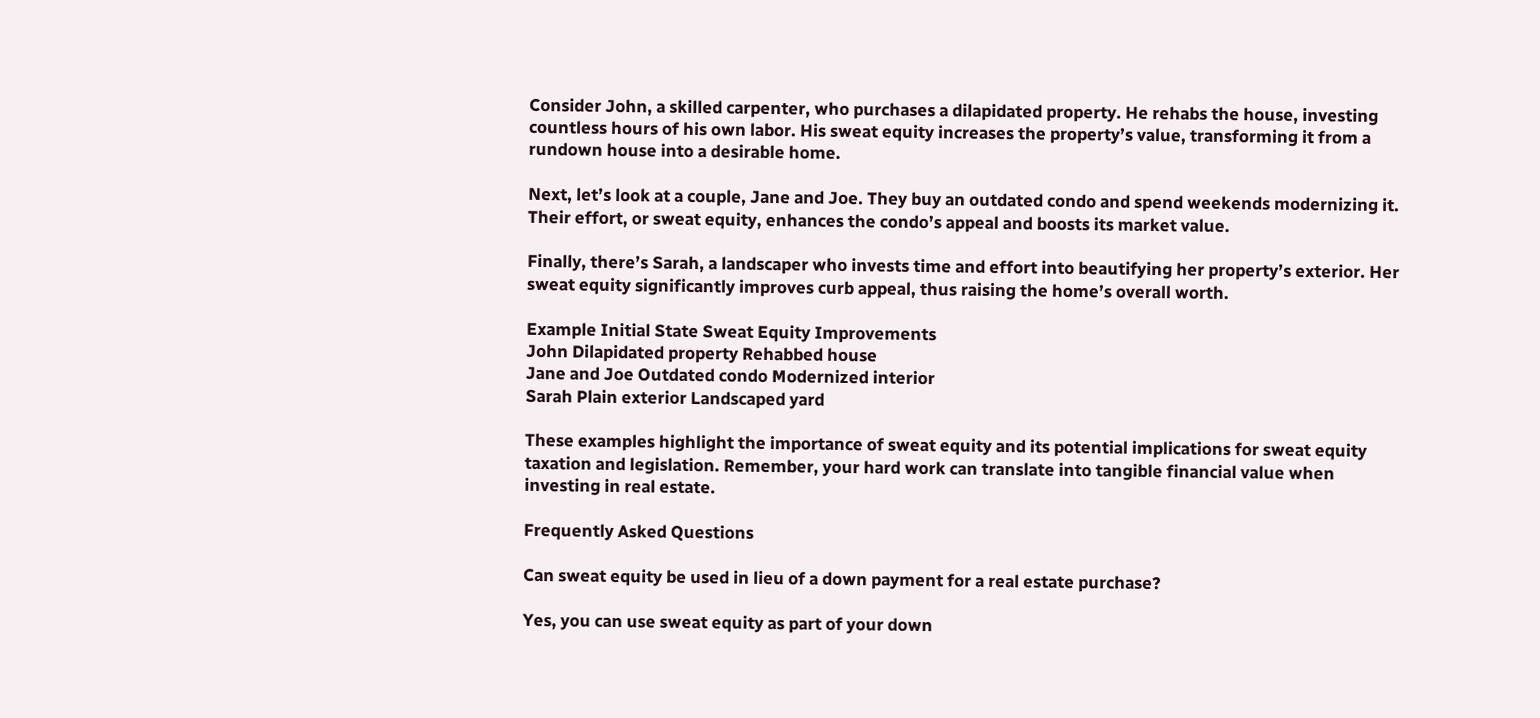Consider John, a skilled carpenter, who purchases a dilapidated property. He rehabs the house, investing countless hours of his own labor. His sweat equity increases the property’s value, transforming it from a rundown house into a desirable home.

Next, let’s look at a couple, Jane and Joe. They buy an outdated condo and spend weekends modernizing it. Their effort, or sweat equity, enhances the condo’s appeal and boosts its market value.

Finally, there’s Sarah, a landscaper who invests time and effort into beautifying her property’s exterior. Her sweat equity significantly improves curb appeal, thus raising the home’s overall worth.

Example Initial State Sweat Equity Improvements
John Dilapidated property Rehabbed house
Jane and Joe Outdated condo Modernized interior
Sarah Plain exterior Landscaped yard

These examples highlight the importance of sweat equity and its potential implications for sweat equity taxation and legislation. Remember, your hard work can translate into tangible financial value when investing in real estate.

Frequently Asked Questions

Can sweat equity be used in lieu of a down payment for a real estate purchase?

Yes, you can use sweat equity as part of your down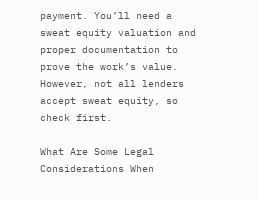payment. You’ll need a sweat equity valuation and proper documentation to prove the work’s value. However, not all lenders accept sweat equity, so check first.

What Are Some Legal Considerations When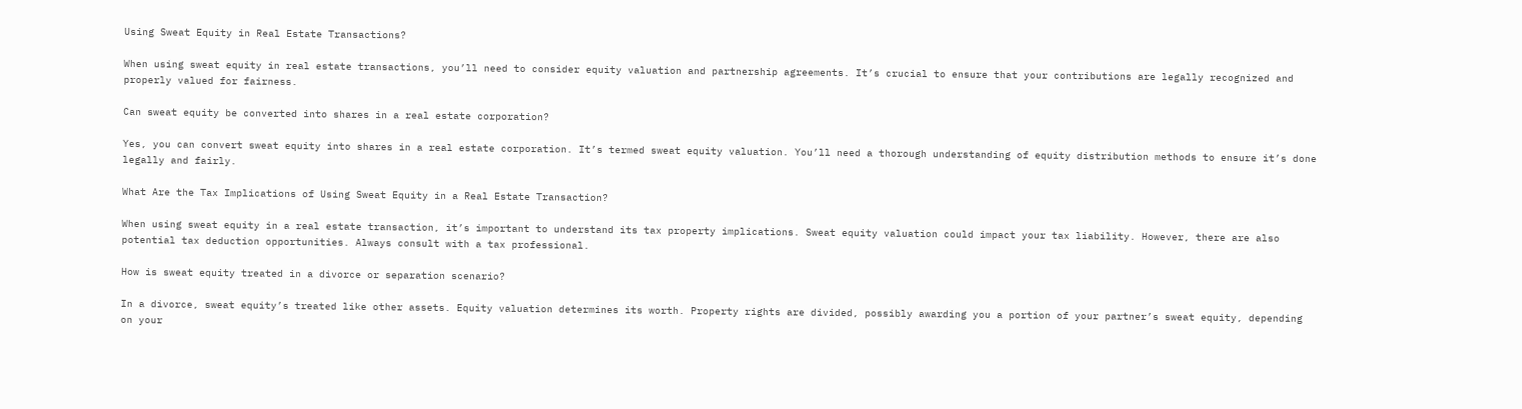Using Sweat Equity in Real Estate Transactions?

When using sweat equity in real estate transactions, you’ll need to consider equity valuation and partnership agreements. It’s crucial to ensure that your contributions are legally recognized and properly valued for fairness.

Can sweat equity be converted into shares in a real estate corporation?

Yes, you can convert sweat equity into shares in a real estate corporation. It’s termed sweat equity valuation. You’ll need a thorough understanding of equity distribution methods to ensure it’s done legally and fairly.

What Are the Tax Implications of Using Sweat Equity in a Real Estate Transaction?

When using sweat equity in a real estate transaction, it’s important to understand its tax property implications. Sweat equity valuation could impact your tax liability. However, there are also potential tax deduction opportunities. Always consult with a tax professional.

How is sweat equity treated in a divorce or separation scenario?

In a divorce, sweat equity’s treated like other assets. Equity valuation determines its worth. Property rights are divided, possibly awarding you a portion of your partner’s sweat equity, depending on your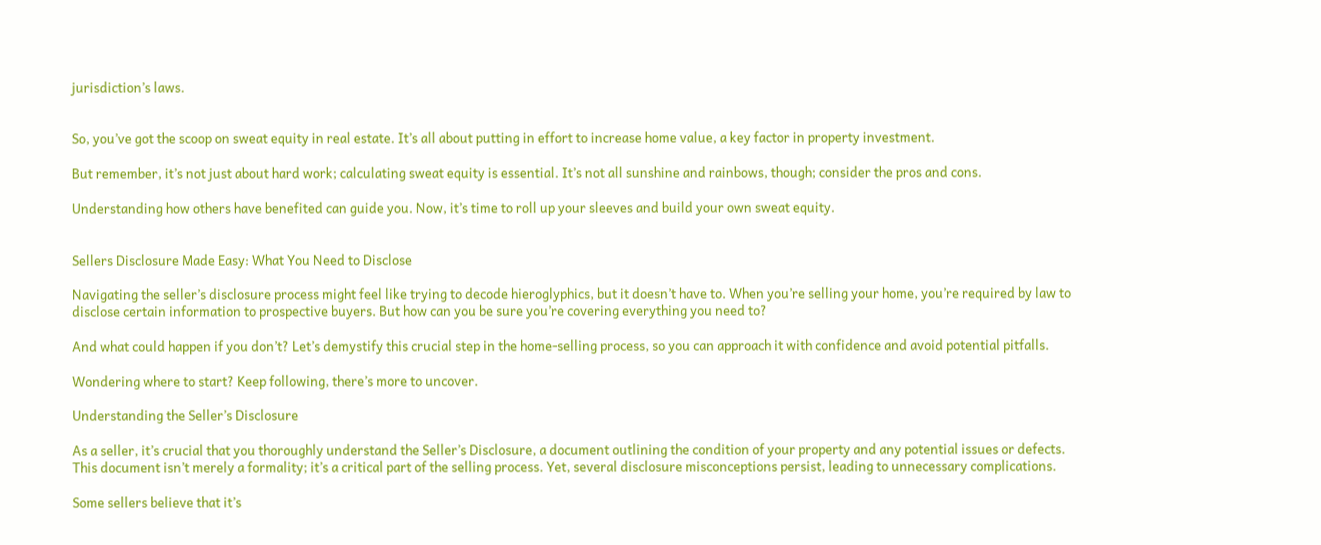jurisdiction’s laws.


So, you’ve got the scoop on sweat equity in real estate. It’s all about putting in effort to increase home value, a key factor in property investment.

But remember, it’s not just about hard work; calculating sweat equity is essential. It’s not all sunshine and rainbows, though; consider the pros and cons.

Understanding how others have benefited can guide you. Now, it’s time to roll up your sleeves and build your own sweat equity.


Sellers Disclosure Made Easy: What You Need to Disclose

Navigating the seller’s disclosure process might feel like trying to decode hieroglyphics, but it doesn’t have to. When you’re selling your home, you’re required by law to disclose certain information to prospective buyers. But how can you be sure you’re covering everything you need to?

And what could happen if you don’t? Let’s demystify this crucial step in the home-selling process, so you can approach it with confidence and avoid potential pitfalls.

Wondering where to start? Keep following, there’s more to uncover.

Understanding the Seller’s Disclosure

As a seller, it’s crucial that you thoroughly understand the Seller’s Disclosure, a document outlining the condition of your property and any potential issues or defects. This document isn’t merely a formality; it’s a critical part of the selling process. Yet, several disclosure misconceptions persist, leading to unnecessary complications.

Some sellers believe that it’s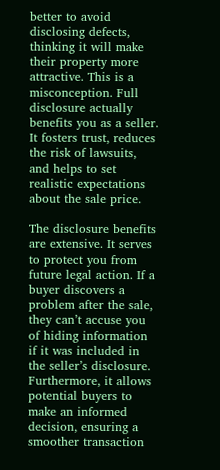better to avoid disclosing defects, thinking it will make their property more attractive. This is a misconception. Full disclosure actually benefits you as a seller. It fosters trust, reduces the risk of lawsuits, and helps to set realistic expectations about the sale price.

The disclosure benefits are extensive. It serves to protect you from future legal action. If a buyer discovers a problem after the sale, they can’t accuse you of hiding information if it was included in the seller’s disclosure. Furthermore, it allows potential buyers to make an informed decision, ensuring a smoother transaction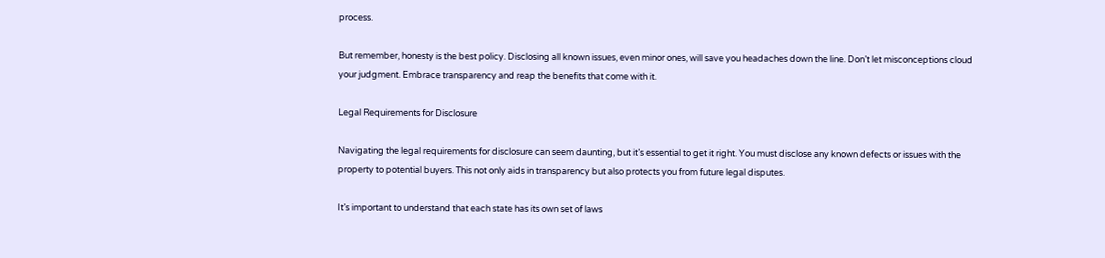process.

But remember, honesty is the best policy. Disclosing all known issues, even minor ones, will save you headaches down the line. Don’t let misconceptions cloud your judgment. Embrace transparency and reap the benefits that come with it.

Legal Requirements for Disclosure

Navigating the legal requirements for disclosure can seem daunting, but it’s essential to get it right. You must disclose any known defects or issues with the property to potential buyers. This not only aids in transparency but also protects you from future legal disputes.

It’s important to understand that each state has its own set of laws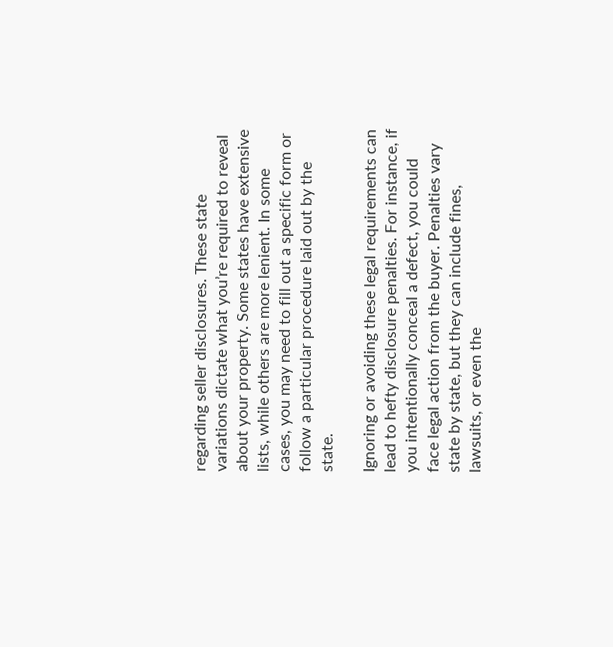regarding seller disclosures. These state variations dictate what you’re required to reveal about your property. Some states have extensive lists, while others are more lenient. In some cases, you may need to fill out a specific form or follow a particular procedure laid out by the state.

Ignoring or avoiding these legal requirements can lead to hefty disclosure penalties. For instance, if you intentionally conceal a defect, you could face legal action from the buyer. Penalties vary state by state, but they can include fines, lawsuits, or even the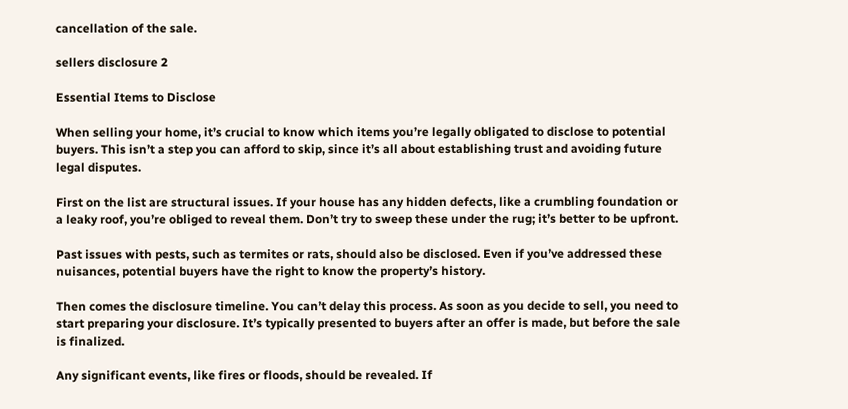cancellation of the sale.

sellers disclosure 2

Essential Items to Disclose

When selling your home, it’s crucial to know which items you’re legally obligated to disclose to potential buyers. This isn’t a step you can afford to skip, since it’s all about establishing trust and avoiding future legal disputes.

First on the list are structural issues. If your house has any hidden defects, like a crumbling foundation or a leaky roof, you’re obliged to reveal them. Don’t try to sweep these under the rug; it’s better to be upfront.

Past issues with pests, such as termites or rats, should also be disclosed. Even if you’ve addressed these nuisances, potential buyers have the right to know the property’s history.

Then comes the disclosure timeline. You can’t delay this process. As soon as you decide to sell, you need to start preparing your disclosure. It’s typically presented to buyers after an offer is made, but before the sale is finalized.

Any significant events, like fires or floods, should be revealed. If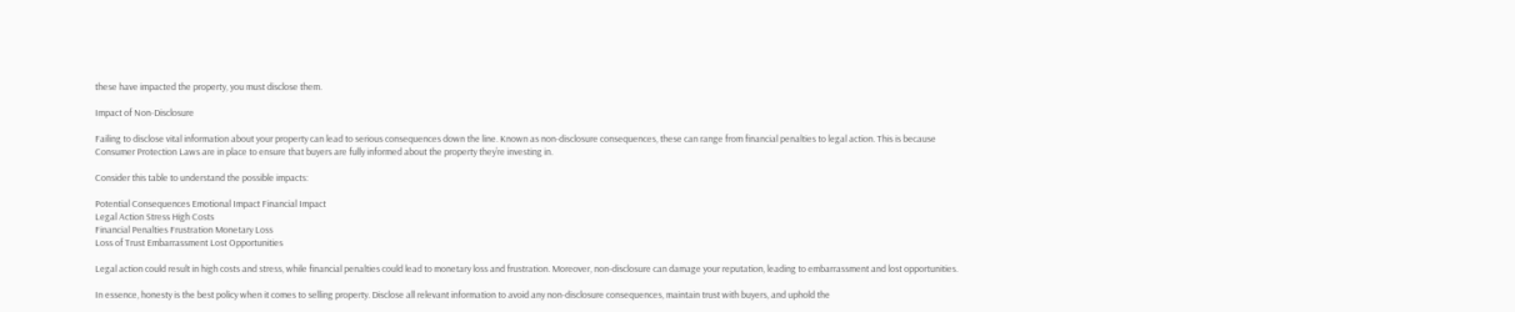these have impacted the property, you must disclose them.

Impact of Non-Disclosure

Failing to disclose vital information about your property can lead to serious consequences down the line. Known as non-disclosure consequences, these can range from financial penalties to legal action. This is because Consumer Protection Laws are in place to ensure that buyers are fully informed about the property they’re investing in.

Consider this table to understand the possible impacts:

Potential Consequences Emotional Impact Financial Impact
Legal Action Stress High Costs
Financial Penalties Frustration Monetary Loss
Loss of Trust Embarrassment Lost Opportunities

Legal action could result in high costs and stress, while financial penalties could lead to monetary loss and frustration. Moreover, non-disclosure can damage your reputation, leading to embarrassment and lost opportunities.

In essence, honesty is the best policy when it comes to selling property. Disclose all relevant information to avoid any non-disclosure consequences, maintain trust with buyers, and uphold the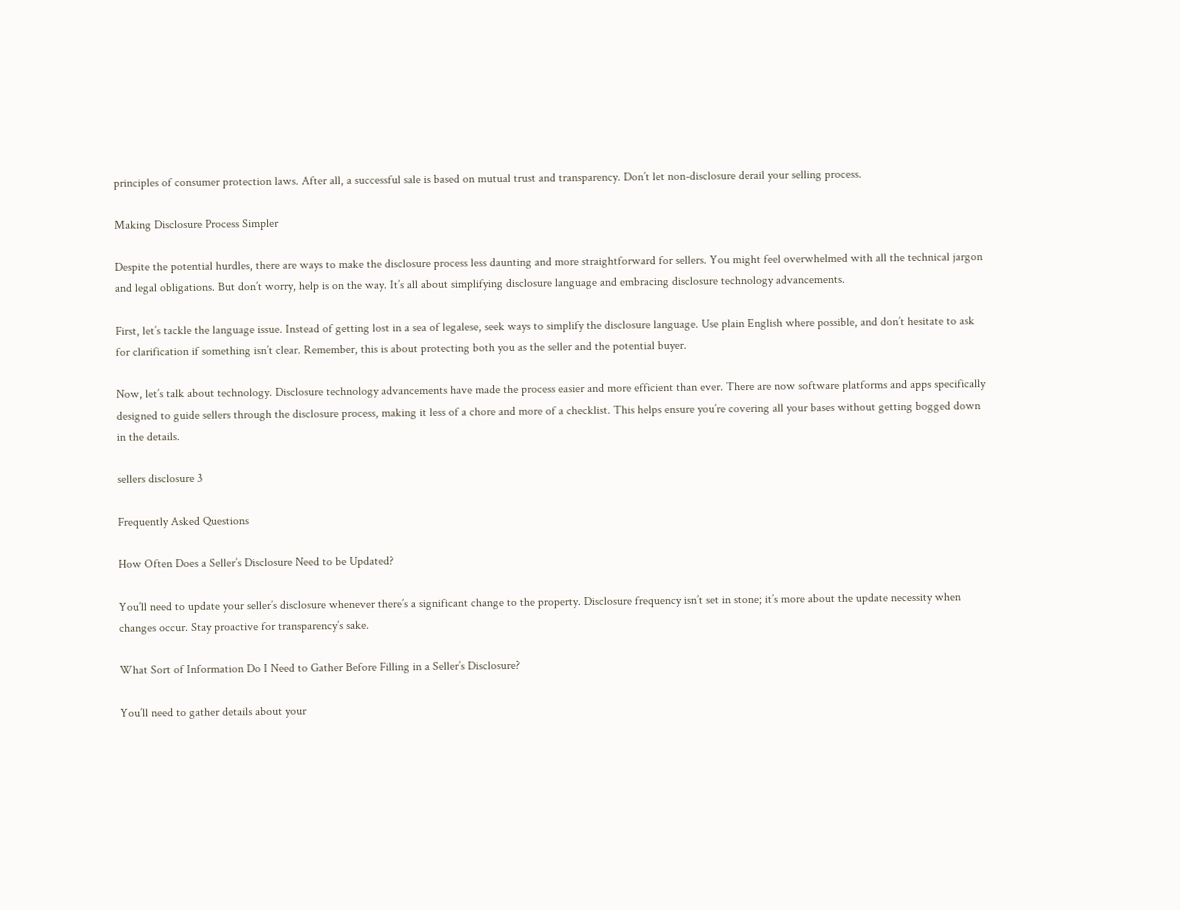principles of consumer protection laws. After all, a successful sale is based on mutual trust and transparency. Don’t let non-disclosure derail your selling process.

Making Disclosure Process Simpler

Despite the potential hurdles, there are ways to make the disclosure process less daunting and more straightforward for sellers. You might feel overwhelmed with all the technical jargon and legal obligations. But don’t worry, help is on the way. It’s all about simplifying disclosure language and embracing disclosure technology advancements.

First, let’s tackle the language issue. Instead of getting lost in a sea of legalese, seek ways to simplify the disclosure language. Use plain English where possible, and don’t hesitate to ask for clarification if something isn’t clear. Remember, this is about protecting both you as the seller and the potential buyer.

Now, let’s talk about technology. Disclosure technology advancements have made the process easier and more efficient than ever. There are now software platforms and apps specifically designed to guide sellers through the disclosure process, making it less of a chore and more of a checklist. This helps ensure you’re covering all your bases without getting bogged down in the details.

sellers disclosure 3

Frequently Asked Questions

How Often Does a Seller’s Disclosure Need to be Updated?

You’ll need to update your seller’s disclosure whenever there’s a significant change to the property. Disclosure frequency isn’t set in stone; it’s more about the update necessity when changes occur. Stay proactive for transparency’s sake.

What Sort of Information Do I Need to Gather Before Filling in a Seller’s Disclosure?

You’ll need to gather details about your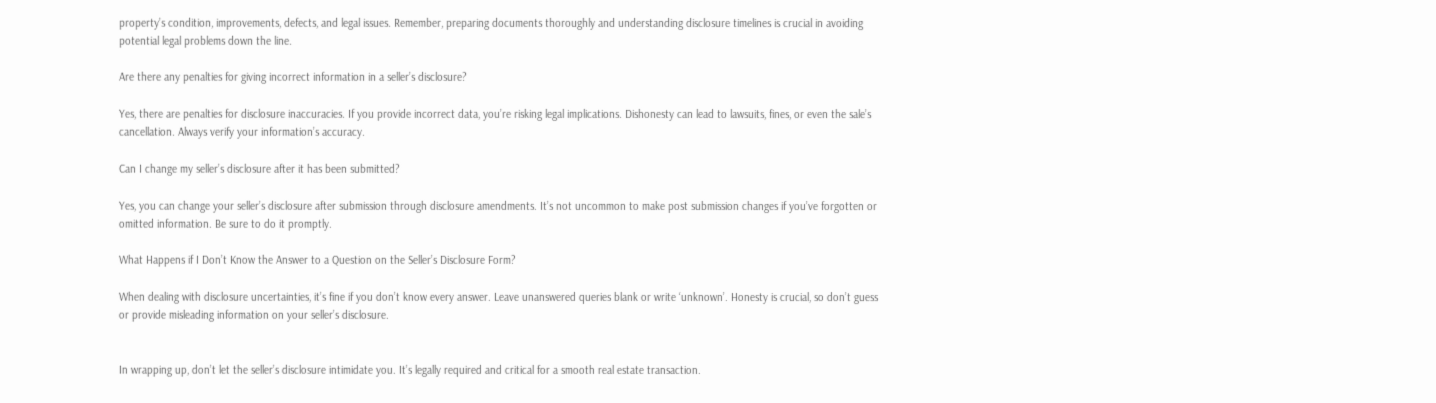property’s condition, improvements, defects, and legal issues. Remember, preparing documents thoroughly and understanding disclosure timelines is crucial in avoiding potential legal problems down the line.

Are there any penalties for giving incorrect information in a seller’s disclosure?

Yes, there are penalties for disclosure inaccuracies. If you provide incorrect data, you’re risking legal implications. Dishonesty can lead to lawsuits, fines, or even the sale’s cancellation. Always verify your information’s accuracy.

Can I change my seller’s disclosure after it has been submitted?

Yes, you can change your seller’s disclosure after submission through disclosure amendments. It’s not uncommon to make post submission changes if you’ve forgotten or omitted information. Be sure to do it promptly.

What Happens if I Don’t Know the Answer to a Question on the Seller’s Disclosure Form?

When dealing with disclosure uncertainties, it’s fine if you don’t know every answer. Leave unanswered queries blank or write ‘unknown’. Honesty is crucial, so don’t guess or provide misleading information on your seller’s disclosure.


In wrapping up, don’t let the seller’s disclosure intimidate you. It’s legally required and critical for a smooth real estate transaction.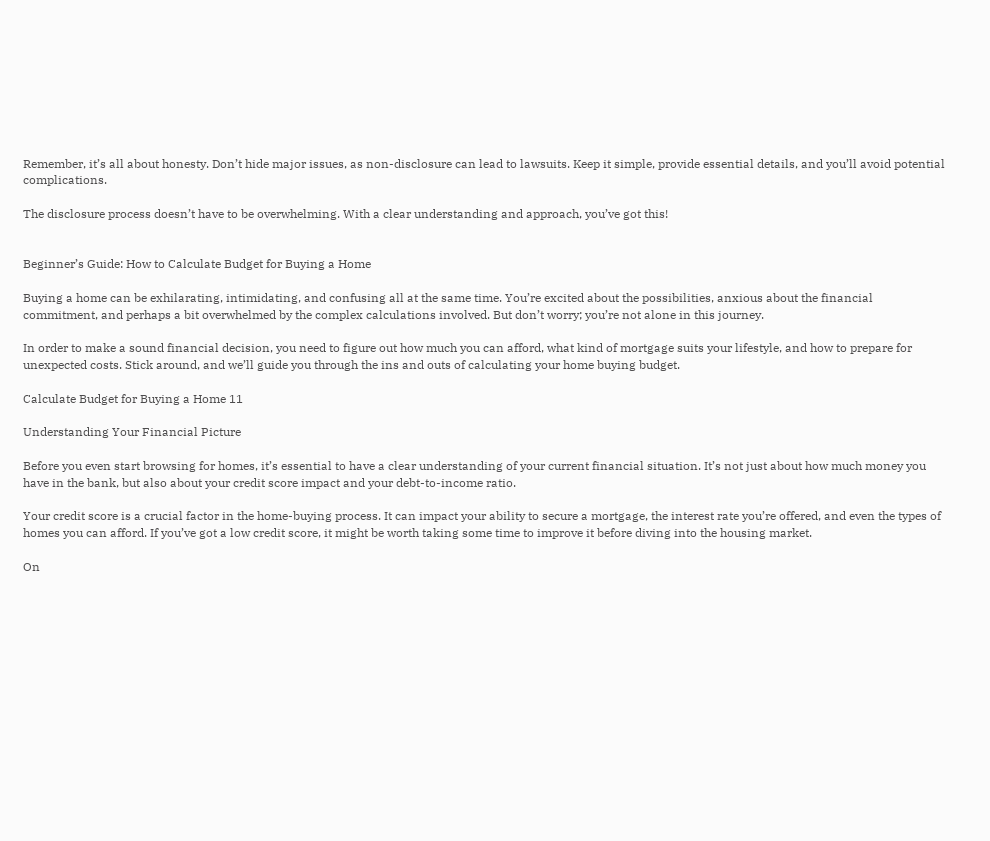Remember, it’s all about honesty. Don’t hide major issues, as non-disclosure can lead to lawsuits. Keep it simple, provide essential details, and you’ll avoid potential complications.

The disclosure process doesn’t have to be overwhelming. With a clear understanding and approach, you’ve got this!


Beginner’s Guide: How to Calculate Budget for Buying a Home

Buying a home can be exhilarating, intimidating, and confusing all at the same time. You’re excited about the possibilities, anxious about the financial commitment, and perhaps a bit overwhelmed by the complex calculations involved. But don’t worry; you’re not alone in this journey.

In order to make a sound financial decision, you need to figure out how much you can afford, what kind of mortgage suits your lifestyle, and how to prepare for unexpected costs. Stick around, and we’ll guide you through the ins and outs of calculating your home buying budget.

Calculate Budget for Buying a Home 11

Understanding Your Financial Picture

Before you even start browsing for homes, it’s essential to have a clear understanding of your current financial situation. It’s not just about how much money you have in the bank, but also about your credit score impact and your debt-to-income ratio.

Your credit score is a crucial factor in the home-buying process. It can impact your ability to secure a mortgage, the interest rate you’re offered, and even the types of homes you can afford. If you’ve got a low credit score, it might be worth taking some time to improve it before diving into the housing market.

On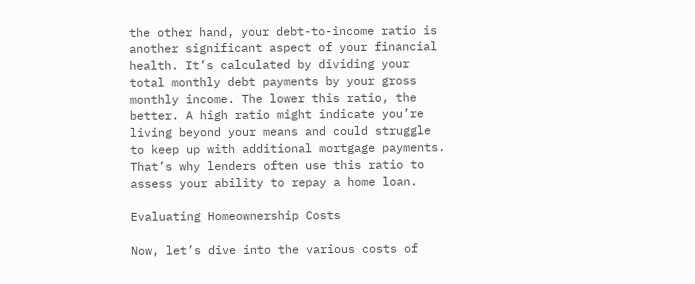the other hand, your debt-to-income ratio is another significant aspect of your financial health. It’s calculated by dividing your total monthly debt payments by your gross monthly income. The lower this ratio, the better. A high ratio might indicate you’re living beyond your means and could struggle to keep up with additional mortgage payments. That’s why lenders often use this ratio to assess your ability to repay a home loan.

Evaluating Homeownership Costs

Now, let’s dive into the various costs of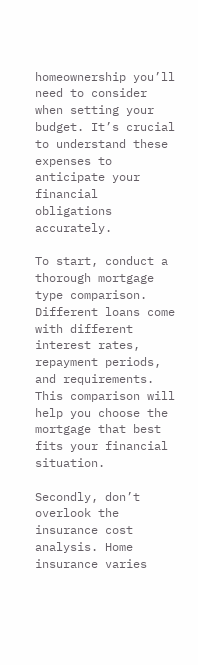homeownership you’ll need to consider when setting your budget. It’s crucial to understand these expenses to anticipate your financial obligations accurately.

To start, conduct a thorough mortgage type comparison. Different loans come with different interest rates, repayment periods, and requirements. This comparison will help you choose the mortgage that best fits your financial situation.

Secondly, don’t overlook the insurance cost analysis. Home insurance varies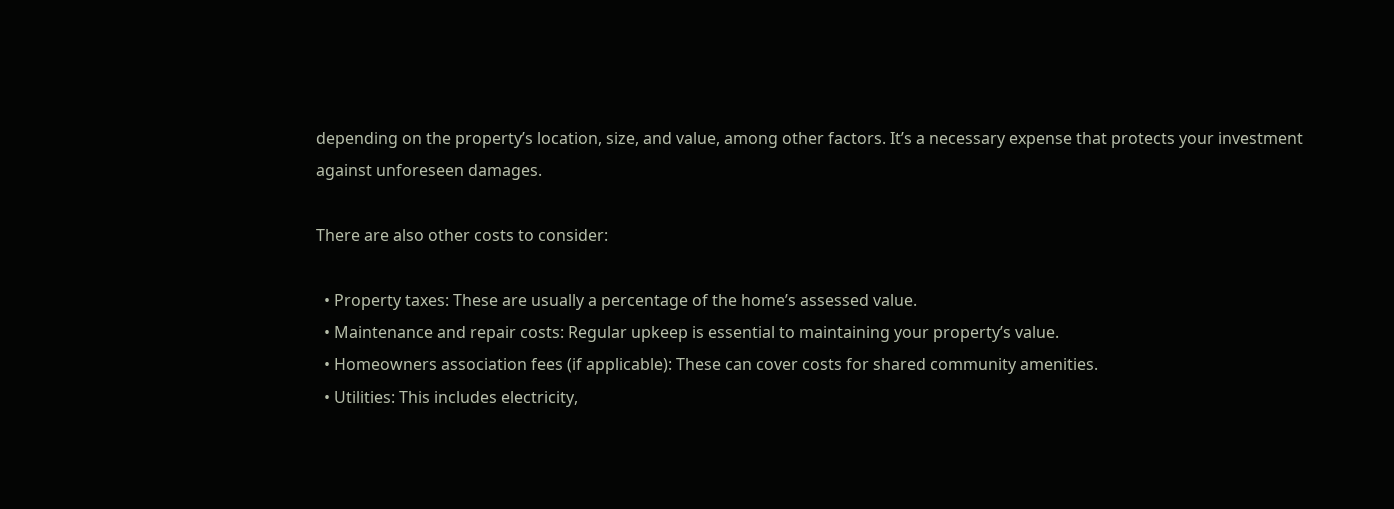depending on the property’s location, size, and value, among other factors. It’s a necessary expense that protects your investment against unforeseen damages.

There are also other costs to consider:

  • Property taxes: These are usually a percentage of the home’s assessed value.
  • Maintenance and repair costs: Regular upkeep is essential to maintaining your property’s value.
  • Homeowners association fees (if applicable): These can cover costs for shared community amenities.
  • Utilities: This includes electricity,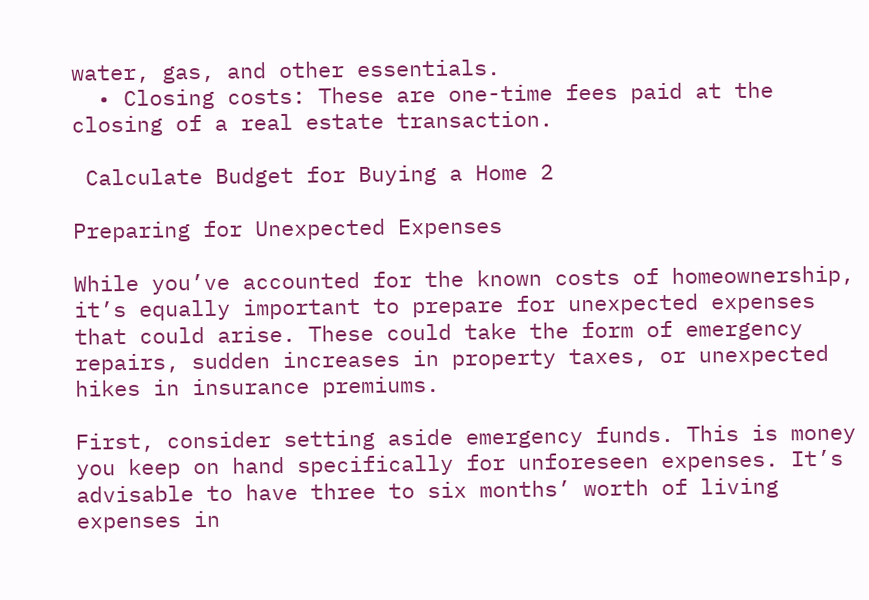water, gas, and other essentials.
  • Closing costs: These are one-time fees paid at the closing of a real estate transaction.

 Calculate Budget for Buying a Home 2

Preparing for Unexpected Expenses

While you’ve accounted for the known costs of homeownership, it’s equally important to prepare for unexpected expenses that could arise. These could take the form of emergency repairs, sudden increases in property taxes, or unexpected hikes in insurance premiums.

First, consider setting aside emergency funds. This is money you keep on hand specifically for unforeseen expenses. It’s advisable to have three to six months’ worth of living expenses in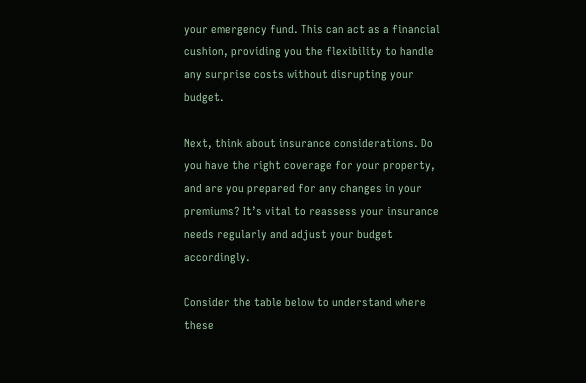your emergency fund. This can act as a financial cushion, providing you the flexibility to handle any surprise costs without disrupting your budget.

Next, think about insurance considerations. Do you have the right coverage for your property, and are you prepared for any changes in your premiums? It’s vital to reassess your insurance needs regularly and adjust your budget accordingly.

Consider the table below to understand where these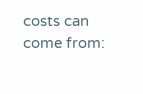costs can come from: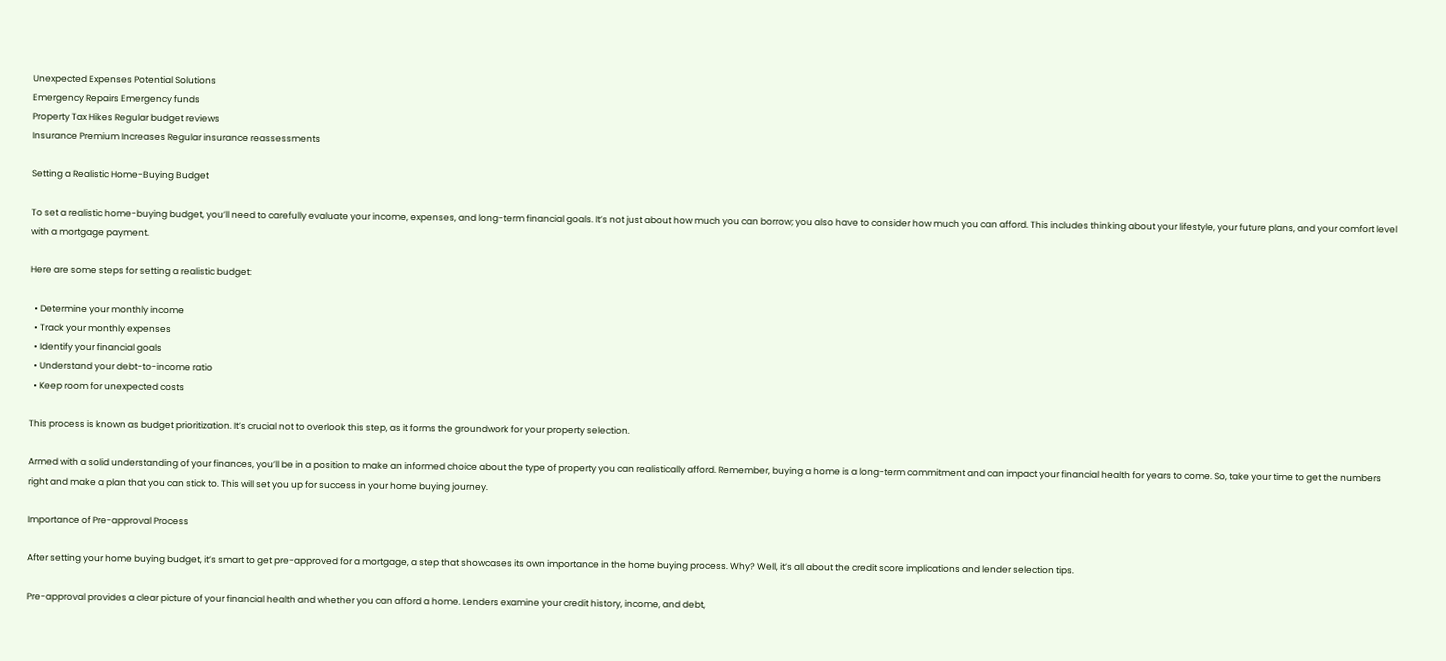Unexpected Expenses Potential Solutions
Emergency Repairs Emergency funds
Property Tax Hikes Regular budget reviews
Insurance Premium Increases Regular insurance reassessments

Setting a Realistic Home-Buying Budget

To set a realistic home-buying budget, you’ll need to carefully evaluate your income, expenses, and long-term financial goals. It’s not just about how much you can borrow; you also have to consider how much you can afford. This includes thinking about your lifestyle, your future plans, and your comfort level with a mortgage payment.

Here are some steps for setting a realistic budget:

  • Determine your monthly income
  • Track your monthly expenses
  • Identify your financial goals
  • Understand your debt-to-income ratio
  • Keep room for unexpected costs

This process is known as budget prioritization. It’s crucial not to overlook this step, as it forms the groundwork for your property selection.

Armed with a solid understanding of your finances, you’ll be in a position to make an informed choice about the type of property you can realistically afford. Remember, buying a home is a long-term commitment and can impact your financial health for years to come. So, take your time to get the numbers right and make a plan that you can stick to. This will set you up for success in your home buying journey.

Importance of Pre-approval Process

After setting your home buying budget, it’s smart to get pre-approved for a mortgage, a step that showcases its own importance in the home buying process. Why? Well, it’s all about the credit score implications and lender selection tips.

Pre-approval provides a clear picture of your financial health and whether you can afford a home. Lenders examine your credit history, income, and debt,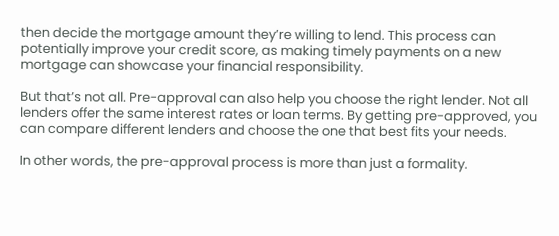then decide the mortgage amount they’re willing to lend. This process can potentially improve your credit score, as making timely payments on a new mortgage can showcase your financial responsibility.

But that’s not all. Pre-approval can also help you choose the right lender. Not all lenders offer the same interest rates or loan terms. By getting pre-approved, you can compare different lenders and choose the one that best fits your needs.

In other words, the pre-approval process is more than just a formality.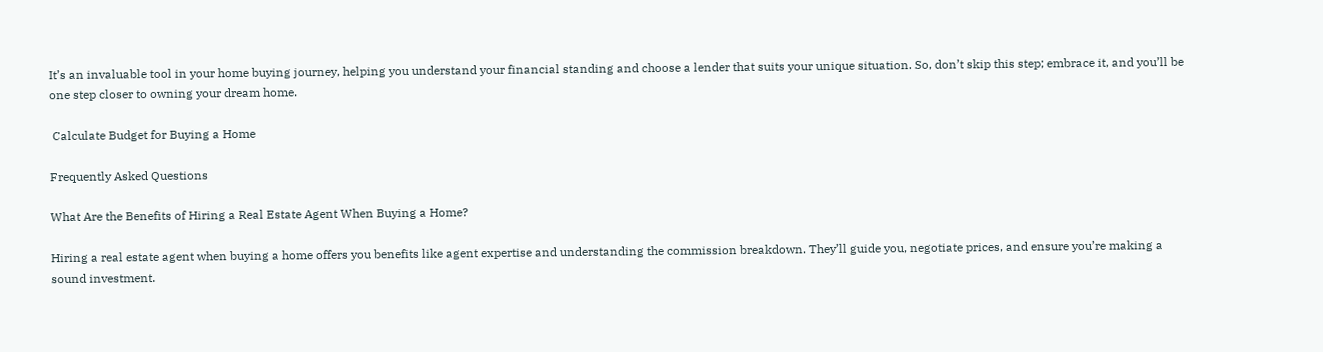It’s an invaluable tool in your home buying journey, helping you understand your financial standing and choose a lender that suits your unique situation. So, don’t skip this step; embrace it, and you’ll be one step closer to owning your dream home.

 Calculate Budget for Buying a Home

Frequently Asked Questions

What Are the Benefits of Hiring a Real Estate Agent When Buying a Home?

Hiring a real estate agent when buying a home offers you benefits like agent expertise and understanding the commission breakdown. They’ll guide you, negotiate prices, and ensure you’re making a sound investment.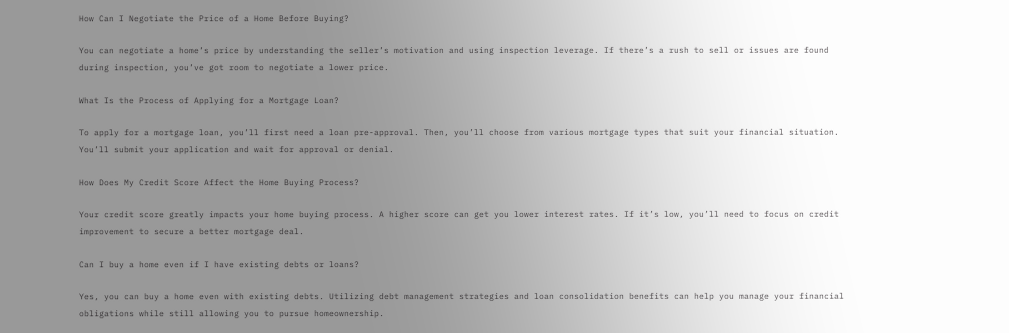How Can I Negotiate the Price of a Home Before Buying?

You can negotiate a home’s price by understanding the seller’s motivation and using inspection leverage. If there’s a rush to sell or issues are found during inspection, you’ve got room to negotiate a lower price.

What Is the Process of Applying for a Mortgage Loan?

To apply for a mortgage loan, you’ll first need a loan pre-approval. Then, you’ll choose from various mortgage types that suit your financial situation. You’ll submit your application and wait for approval or denial.

How Does My Credit Score Affect the Home Buying Process?

Your credit score greatly impacts your home buying process. A higher score can get you lower interest rates. If it’s low, you’ll need to focus on credit improvement to secure a better mortgage deal.

Can I buy a home even if I have existing debts or loans?

Yes, you can buy a home even with existing debts. Utilizing debt management strategies and loan consolidation benefits can help you manage your financial obligations while still allowing you to pursue homeownership.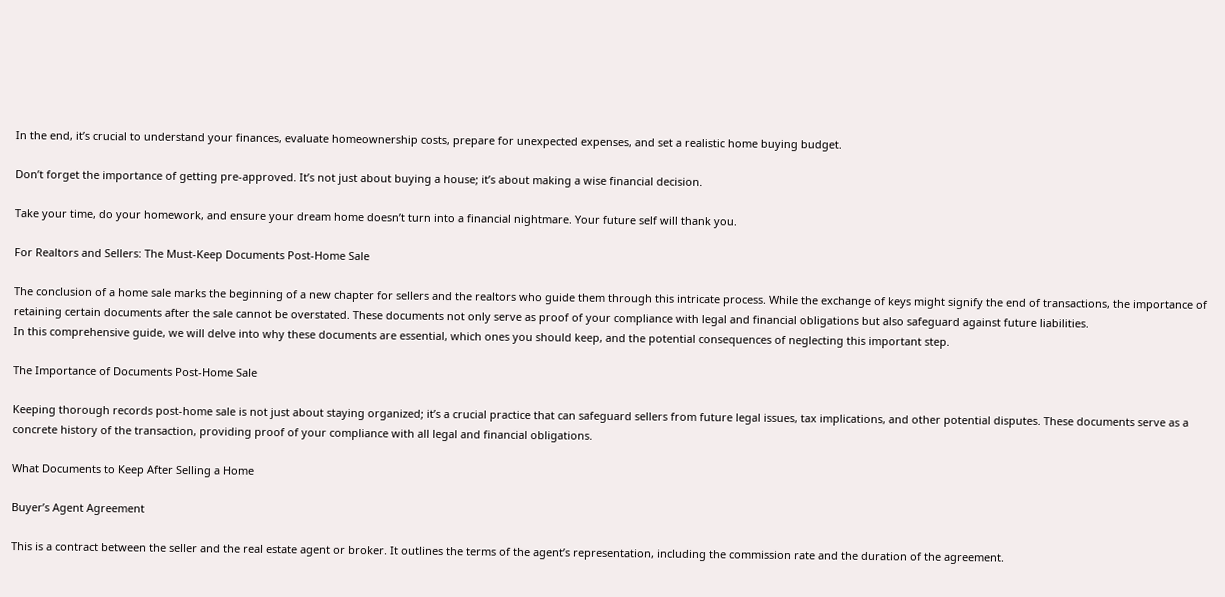In the end, it’s crucial to understand your finances, evaluate homeownership costs, prepare for unexpected expenses, and set a realistic home buying budget.

Don’t forget the importance of getting pre-approved. It’s not just about buying a house; it’s about making a wise financial decision.

Take your time, do your homework, and ensure your dream home doesn’t turn into a financial nightmare. Your future self will thank you.

For Realtors and Sellers: The Must-Keep Documents Post-Home Sale

The conclusion of a home sale marks the beginning of a new chapter for sellers and the realtors who guide them through this intricate process. While the exchange of keys might signify the end of transactions, the importance of retaining certain documents after the sale cannot be overstated. These documents not only serve as proof of your compliance with legal and financial obligations but also safeguard against future liabilities.
In this comprehensive guide, we will delve into why these documents are essential, which ones you should keep, and the potential consequences of neglecting this important step.

The Importance of Documents Post-Home Sale

Keeping thorough records post-home sale is not just about staying organized; it’s a crucial practice that can safeguard sellers from future legal issues, tax implications, and other potential disputes. These documents serve as a concrete history of the transaction, providing proof of your compliance with all legal and financial obligations.

What Documents to Keep After Selling a Home

Buyer’s Agent Agreement

This is a contract between the seller and the real estate agent or broker. It outlines the terms of the agent’s representation, including the commission rate and the duration of the agreement.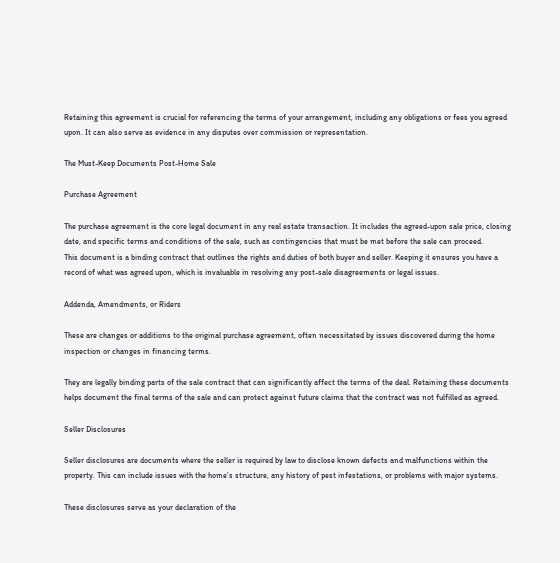Retaining this agreement is crucial for referencing the terms of your arrangement, including any obligations or fees you agreed upon. It can also serve as evidence in any disputes over commission or representation.

The Must-Keep Documents Post-Home Sale

Purchase Agreement

The purchase agreement is the core legal document in any real estate transaction. It includes the agreed-upon sale price, closing date, and specific terms and conditions of the sale, such as contingencies that must be met before the sale can proceed.
This document is a binding contract that outlines the rights and duties of both buyer and seller. Keeping it ensures you have a record of what was agreed upon, which is invaluable in resolving any post-sale disagreements or legal issues.

Addenda, Amendments, or Riders

These are changes or additions to the original purchase agreement, often necessitated by issues discovered during the home inspection or changes in financing terms.

They are legally binding parts of the sale contract that can significantly affect the terms of the deal. Retaining these documents helps document the final terms of the sale and can protect against future claims that the contract was not fulfilled as agreed.

Seller Disclosures

Seller disclosures are documents where the seller is required by law to disclose known defects and malfunctions within the property. This can include issues with the home’s structure, any history of pest infestations, or problems with major systems.

These disclosures serve as your declaration of the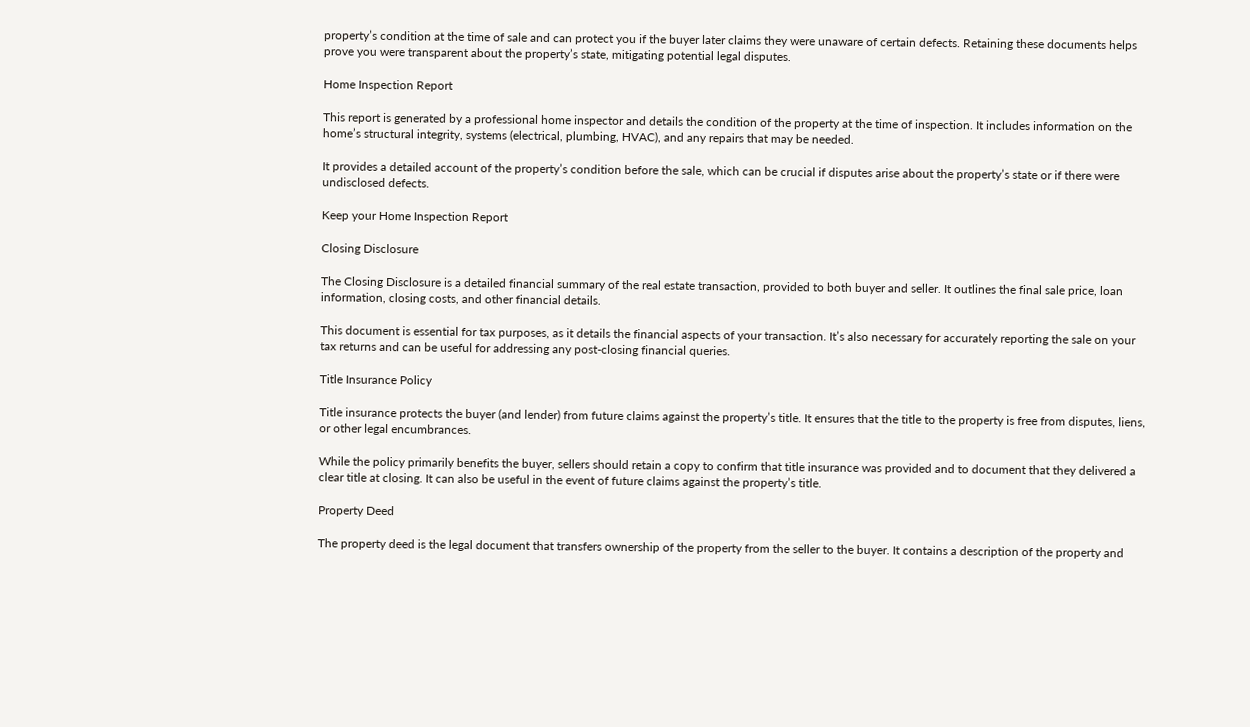property’s condition at the time of sale and can protect you if the buyer later claims they were unaware of certain defects. Retaining these documents helps prove you were transparent about the property’s state, mitigating potential legal disputes.

Home Inspection Report

This report is generated by a professional home inspector and details the condition of the property at the time of inspection. It includes information on the home’s structural integrity, systems (electrical, plumbing, HVAC), and any repairs that may be needed.

It provides a detailed account of the property’s condition before the sale, which can be crucial if disputes arise about the property’s state or if there were undisclosed defects.

Keep your Home Inspection Report

Closing Disclosure

The Closing Disclosure is a detailed financial summary of the real estate transaction, provided to both buyer and seller. It outlines the final sale price, loan information, closing costs, and other financial details.

This document is essential for tax purposes, as it details the financial aspects of your transaction. It’s also necessary for accurately reporting the sale on your tax returns and can be useful for addressing any post-closing financial queries.

Title Insurance Policy

Title insurance protects the buyer (and lender) from future claims against the property’s title. It ensures that the title to the property is free from disputes, liens, or other legal encumbrances.

While the policy primarily benefits the buyer, sellers should retain a copy to confirm that title insurance was provided and to document that they delivered a clear title at closing. It can also be useful in the event of future claims against the property’s title.

Property Deed

The property deed is the legal document that transfers ownership of the property from the seller to the buyer. It contains a description of the property and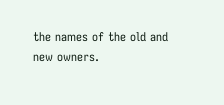the names of the old and new owners.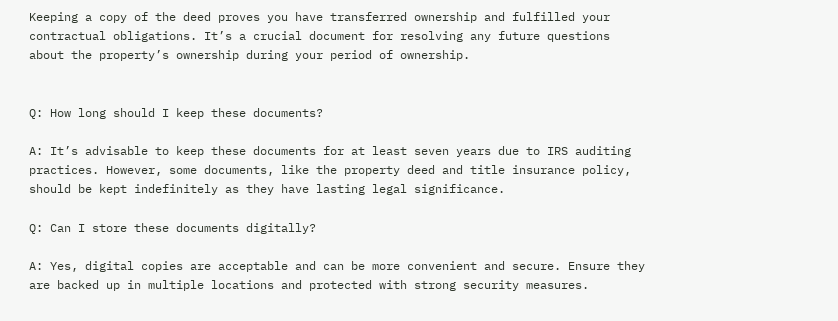Keeping a copy of the deed proves you have transferred ownership and fulfilled your contractual obligations. It’s a crucial document for resolving any future questions about the property’s ownership during your period of ownership.


Q: How long should I keep these documents?

A: It’s advisable to keep these documents for at least seven years due to IRS auditing practices. However, some documents, like the property deed and title insurance policy, should be kept indefinitely as they have lasting legal significance.

Q: Can I store these documents digitally?

A: Yes, digital copies are acceptable and can be more convenient and secure. Ensure they are backed up in multiple locations and protected with strong security measures.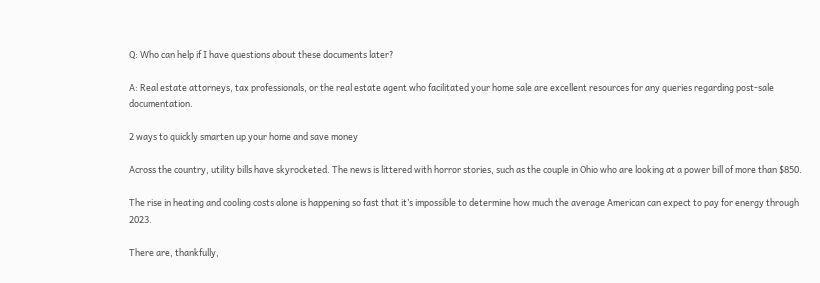Q: Who can help if I have questions about these documents later?

A: Real estate attorneys, tax professionals, or the real estate agent who facilitated your home sale are excellent resources for any queries regarding post-sale documentation.

2 ways to quickly smarten up your home and save money

Across the country, utility bills have skyrocketed. The news is littered with horror stories, such as the couple in Ohio who are looking at a power bill of more than $850.

The rise in heating and cooling costs alone is happening so fast that it’s impossible to determine how much the average American can expect to pay for energy through 2023.

There are, thankfully,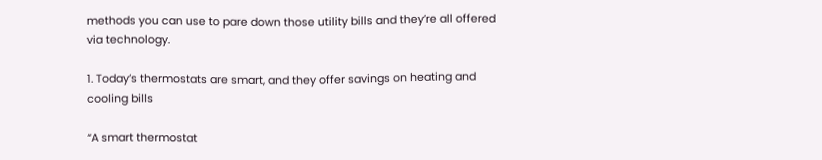methods you can use to pare down those utility bills and they’re all offered via technology.

1. Today’s thermostats are smart, and they offer savings on heating and cooling bills

“A smart thermostat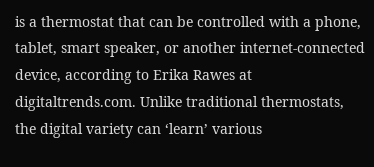is a thermostat that can be controlled with a phone, tablet, smart speaker, or another internet-connected device, according to Erika Rawes at digitaltrends.com. Unlike traditional thermostats, the digital variety can ‘learn’ various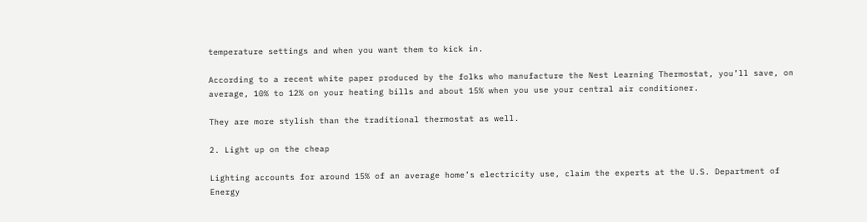temperature settings and when you want them to kick in.

According to a recent white paper produced by the folks who manufacture the Nest Learning Thermostat, you’ll save, on average, 10% to 12% on your heating bills and about 15% when you use your central air conditioner.

They are more stylish than the traditional thermostat as well.

2. Light up on the cheap

Lighting accounts for around 15% of an average home’s electricity use, claim the experts at the U.S. Department of Energy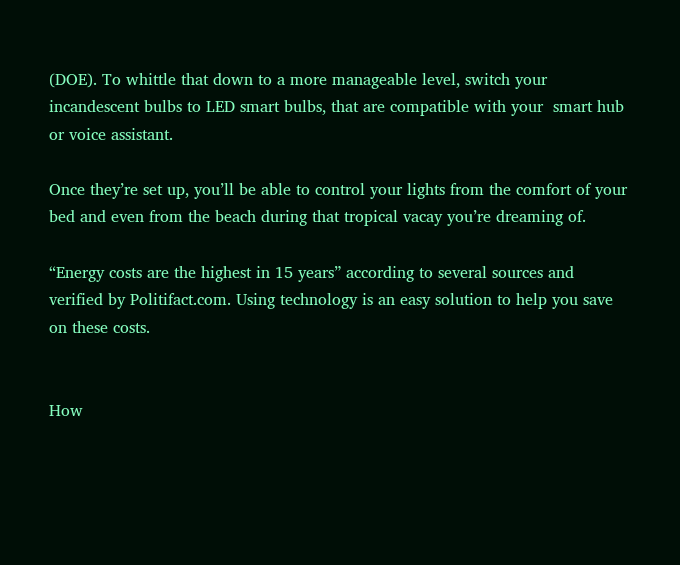(DOE). To whittle that down to a more manageable level, switch your incandescent bulbs to LED smart bulbs, that are compatible with your  smart hub or voice assistant.

Once they’re set up, you’ll be able to control your lights from the comfort of your bed and even from the beach during that tropical vacay you’re dreaming of.

“Energy costs are the highest in 15 years” according to several sources and verified by Politifact.com. Using technology is an easy solution to help you save on these costs.


How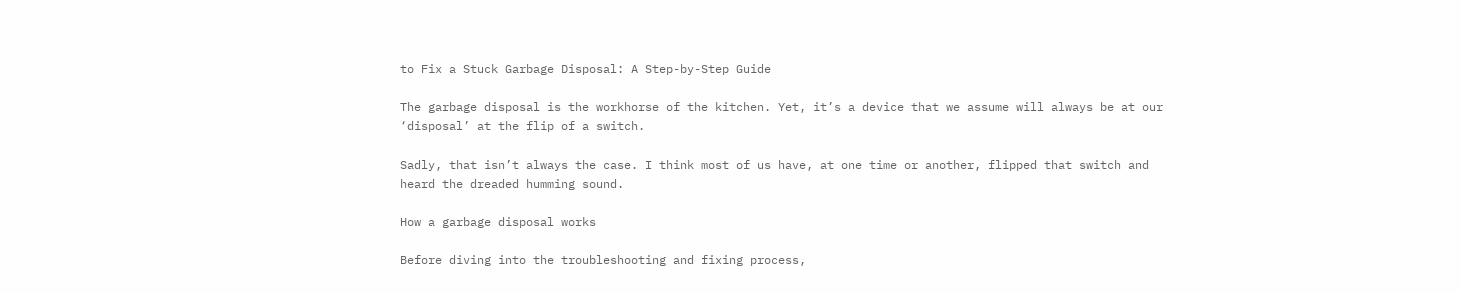to Fix a Stuck Garbage Disposal: A Step-by-Step Guide

The garbage disposal is the workhorse of the kitchen. Yet, it’s a device that we assume will always be at our ‘disposal’ at the flip of a switch.

Sadly, that isn’t always the case. I think most of us have, at one time or another, flipped that switch and heard the dreaded humming sound.

How a garbage disposal works

Before diving into the troubleshooting and fixing process,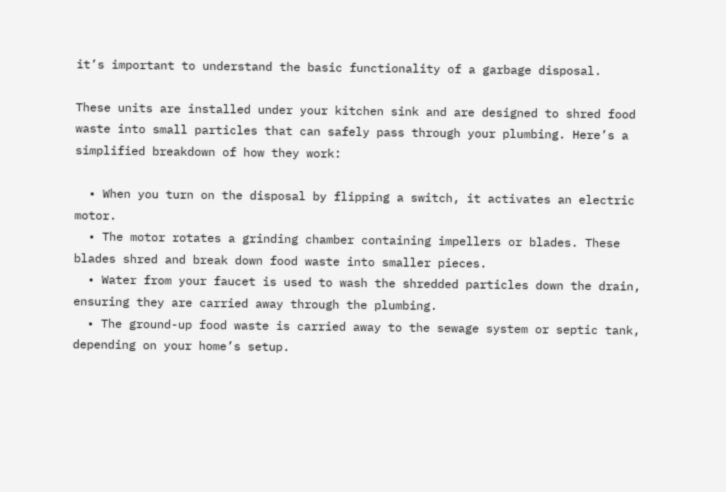it’s important to understand the basic functionality of a garbage disposal.

These units are installed under your kitchen sink and are designed to shred food waste into small particles that can safely pass through your plumbing. Here’s a simplified breakdown of how they work:

  • When you turn on the disposal by flipping a switch, it activates an electric motor.
  • The motor rotates a grinding chamber containing impellers or blades. These blades shred and break down food waste into smaller pieces.
  • Water from your faucet is used to wash the shredded particles down the drain, ensuring they are carried away through the plumbing.
  • The ground-up food waste is carried away to the sewage system or septic tank, depending on your home’s setup.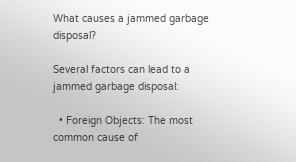What causes a jammed garbage disposal?

Several factors can lead to a jammed garbage disposal:

  • Foreign Objects: The most common cause of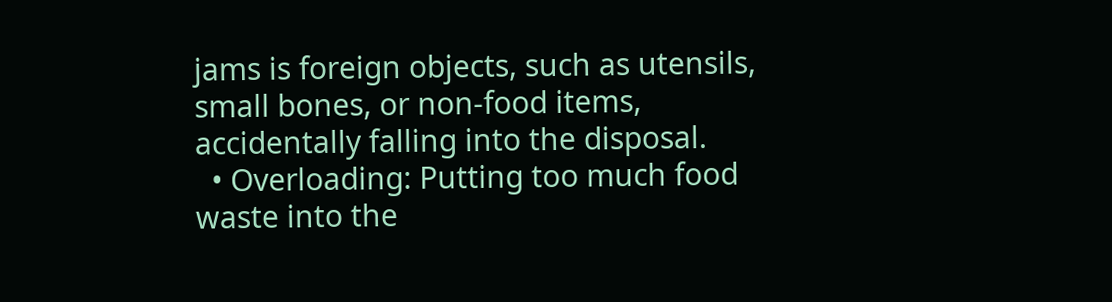jams is foreign objects, such as utensils, small bones, or non-food items, accidentally falling into the disposal.
  • Overloading: Putting too much food waste into the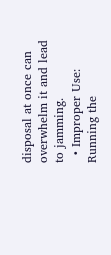disposal at once can overwhelm it and lead to jamming.
  • Improper Use: Running the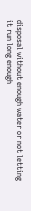disposal without enough water or not letting it run long enough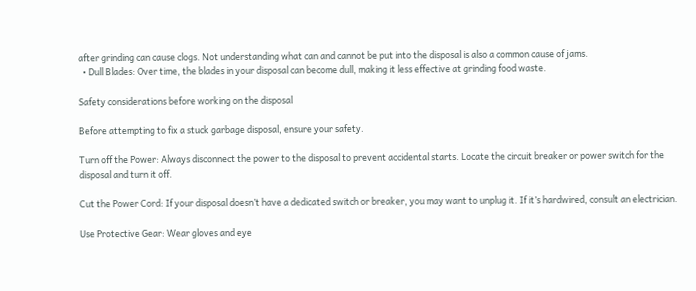after grinding can cause clogs. Not understanding what can and cannot be put into the disposal is also a common cause of jams.
  • Dull Blades: Over time, the blades in your disposal can become dull, making it less effective at grinding food waste.

Safety considerations before working on the disposal

Before attempting to fix a stuck garbage disposal, ensure your safety.

Turn off the Power: Always disconnect the power to the disposal to prevent accidental starts. Locate the circuit breaker or power switch for the disposal and turn it off.

Cut the Power Cord: If your disposal doesn’t have a dedicated switch or breaker, you may want to unplug it. If it’s hardwired, consult an electrician.

Use Protective Gear: Wear gloves and eye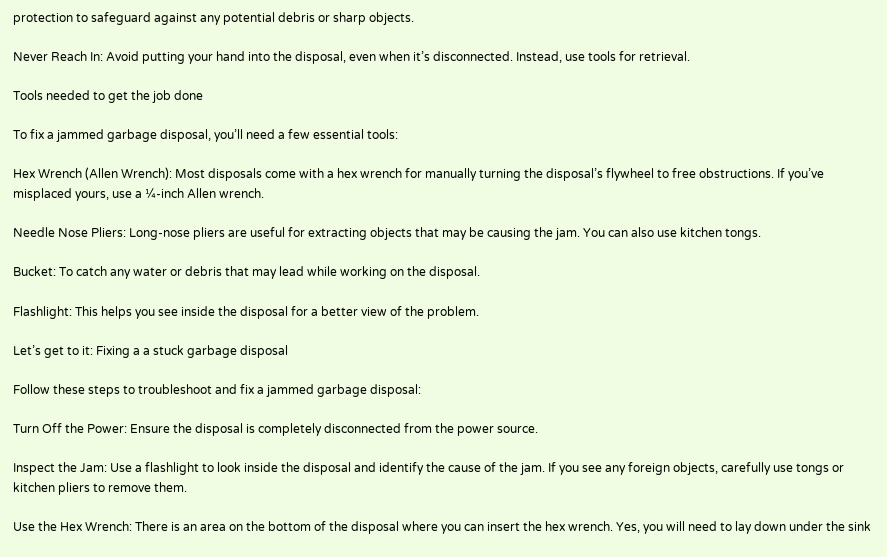protection to safeguard against any potential debris or sharp objects.

Never Reach In: Avoid putting your hand into the disposal, even when it’s disconnected. Instead, use tools for retrieval.

Tools needed to get the job done

To fix a jammed garbage disposal, you’ll need a few essential tools:

Hex Wrench (Allen Wrench): Most disposals come with a hex wrench for manually turning the disposal’s flywheel to free obstructions. If you’ve misplaced yours, use a ¼-inch Allen wrench.

Needle Nose Pliers: Long-nose pliers are useful for extracting objects that may be causing the jam. You can also use kitchen tongs.

Bucket: To catch any water or debris that may lead while working on the disposal.

Flashlight: This helps you see inside the disposal for a better view of the problem.

Let’s get to it: Fixing a a stuck garbage disposal

Follow these steps to troubleshoot and fix a jammed garbage disposal:

Turn Off the Power: Ensure the disposal is completely disconnected from the power source.

Inspect the Jam: Use a flashlight to look inside the disposal and identify the cause of the jam. If you see any foreign objects, carefully use tongs or kitchen pliers to remove them.

Use the Hex Wrench: There is an area on the bottom of the disposal where you can insert the hex wrench. Yes, you will need to lay down under the sink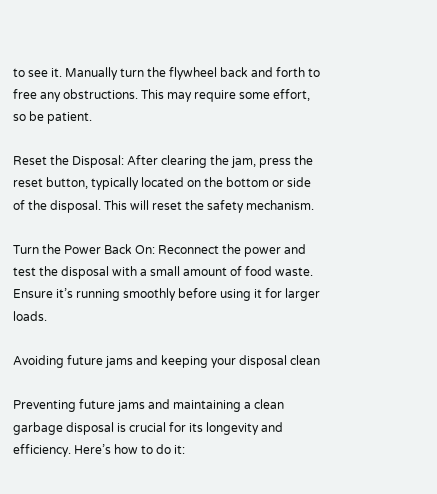to see it. Manually turn the flywheel back and forth to free any obstructions. This may require some effort, so be patient.

Reset the Disposal: After clearing the jam, press the reset button, typically located on the bottom or side of the disposal. This will reset the safety mechanism.

Turn the Power Back On: Reconnect the power and test the disposal with a small amount of food waste. Ensure it’s running smoothly before using it for larger loads.

Avoiding future jams and keeping your disposal clean

Preventing future jams and maintaining a clean garbage disposal is crucial for its longevity and efficiency. Here’s how to do it: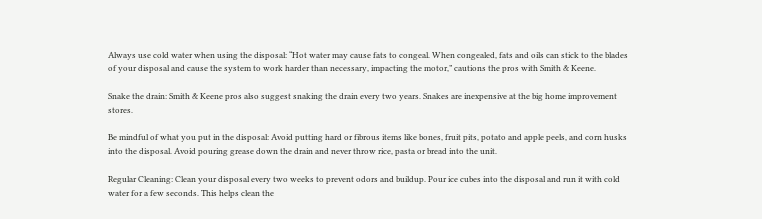Always use cold water when using the disposal: “Hot water may cause fats to congeal. When congealed, fats and oils can stick to the blades of your disposal and cause the system to work harder than necessary, impacting the motor,” cautions the pros with Smith & Keene.

Snake the drain: Smith & Keene pros also suggest snaking the drain every two years. Snakes are inexpensive at the big home improvement stores.

Be mindful of what you put in the disposal: Avoid putting hard or fibrous items like bones, fruit pits, potato and apple peels, and corn husks into the disposal. Avoid pouring grease down the drain and never throw rice, pasta or bread into the unit.

Regular Cleaning: Clean your disposal every two weeks to prevent odors and buildup. Pour ice cubes into the disposal and run it with cold water for a few seconds. This helps clean the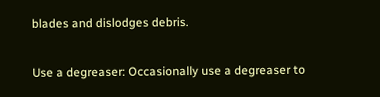blades and dislodges debris.

Use a degreaser: Occasionally use a degreaser to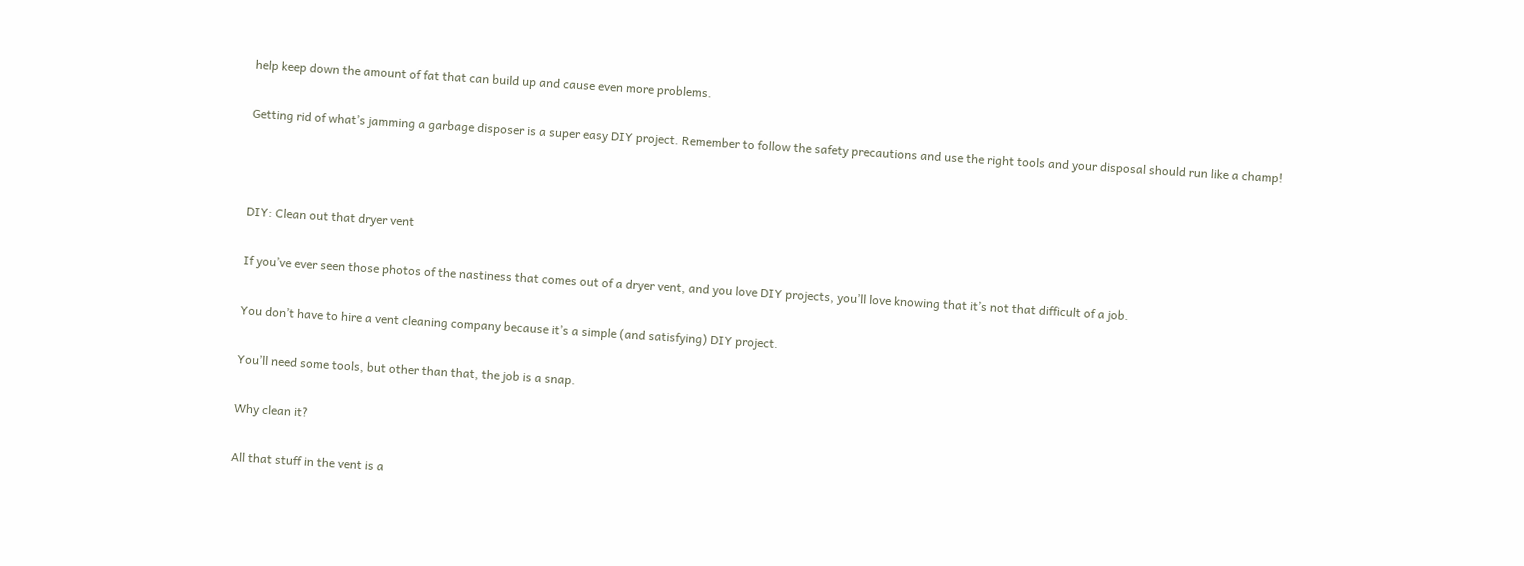help keep down the amount of fat that can build up and cause even more problems.

Getting rid of what’s jamming a garbage disposer is a super easy DIY project. Remember to follow the safety precautions and use the right tools and your disposal should run like a champ!



DIY: Clean out that dryer vent

If you’ve ever seen those photos of the nastiness that comes out of a dryer vent, and you love DIY projects, you’ll love knowing that it’s not that difficult of a job.

You don’t have to hire a vent cleaning company because it’s a simple (and satisfying) DIY project.

You’ll need some tools, but other than that, the job is a snap.

Why clean it?

All that stuff in the vent is a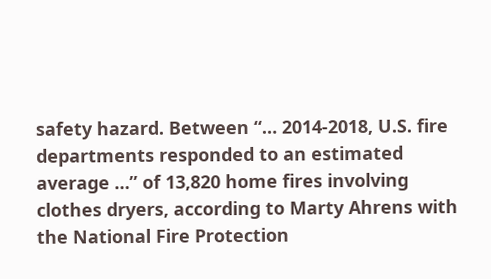safety hazard. Between “… 2014-2018, U.S. fire departments responded to an estimated average …” of 13,820 home fires involving clothes dryers, according to Marty Ahrens with the National Fire Protection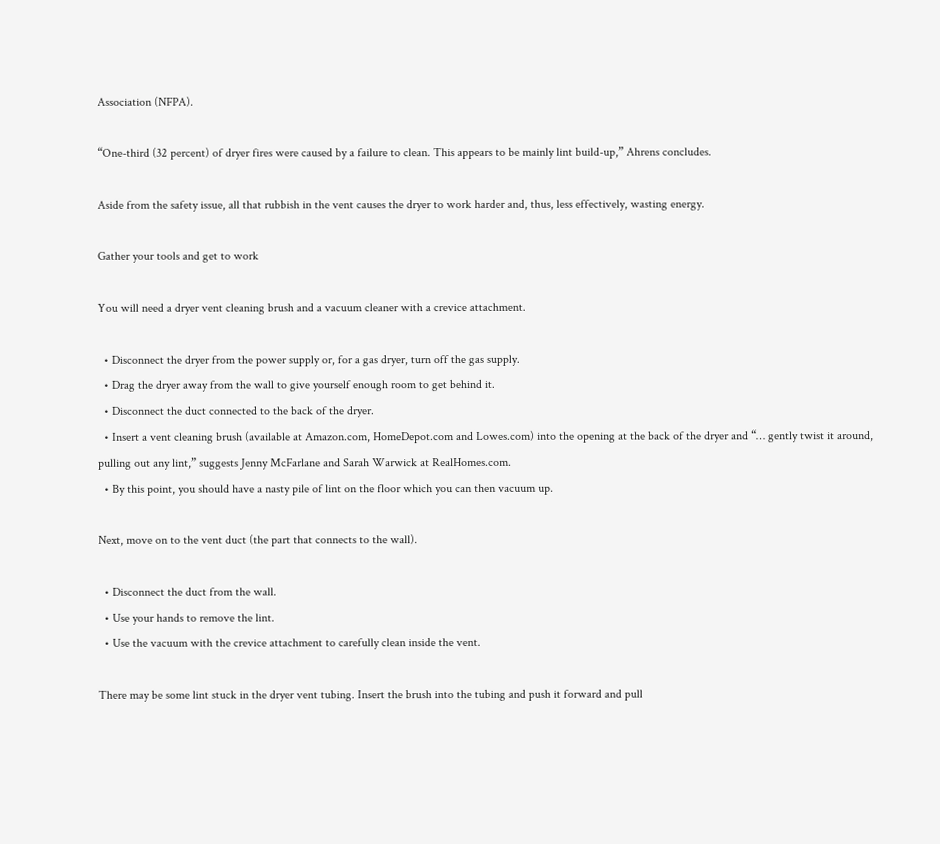Association (NFPA).

“One-third (32 percent) of dryer fires were caused by a failure to clean. This appears to be mainly lint build-up,” Ahrens concludes.

Aside from the safety issue, all that rubbish in the vent causes the dryer to work harder and, thus, less effectively, wasting energy.

Gather your tools and get to work

You will need a dryer vent cleaning brush and a vacuum cleaner with a crevice attachment.

  • Disconnect the dryer from the power supply or, for a gas dryer, turn off the gas supply.
  • Drag the dryer away from the wall to give yourself enough room to get behind it.
  • Disconnect the duct connected to the back of the dryer.
  • Insert a vent cleaning brush (available at Amazon.com, HomeDepot.com and Lowes.com) into the opening at the back of the dryer and “… gently twist it around, pulling out any lint,” suggests Jenny McFarlane and Sarah Warwick at RealHomes.com.
  • By this point, you should have a nasty pile of lint on the floor which you can then vacuum up.

Next, move on to the vent duct (the part that connects to the wall).

  • Disconnect the duct from the wall.
  • Use your hands to remove the lint.
  • Use the vacuum with the crevice attachment to carefully clean inside the vent.

There may be some lint stuck in the dryer vent tubing. Insert the brush into the tubing and push it forward and pull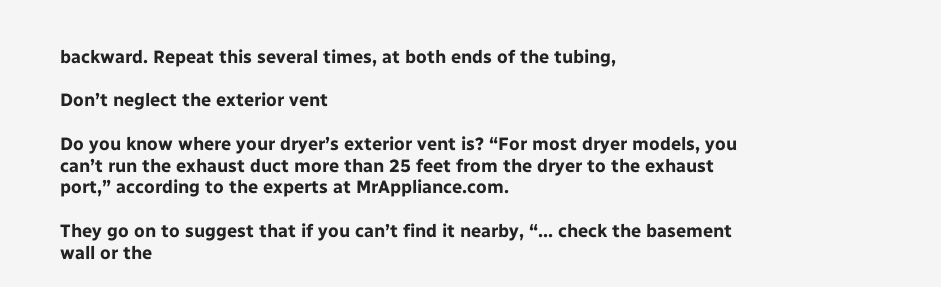backward. Repeat this several times, at both ends of the tubing,

Don’t neglect the exterior vent

Do you know where your dryer’s exterior vent is? “For most dryer models, you can’t run the exhaust duct more than 25 feet from the dryer to the exhaust port,” according to the experts at MrAppliance.com.

They go on to suggest that if you can’t find it nearby, “… check the basement wall or the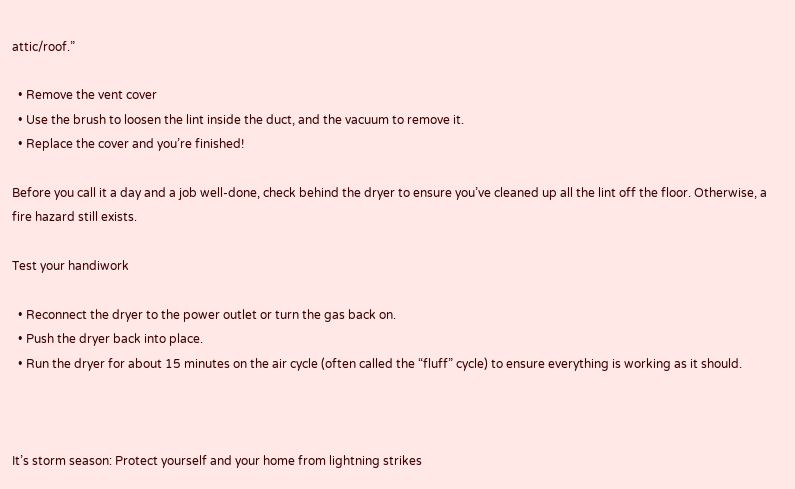attic/roof.”

  • Remove the vent cover
  • Use the brush to loosen the lint inside the duct, and the vacuum to remove it.
  • Replace the cover and you’re finished!

Before you call it a day and a job well-done, check behind the dryer to ensure you’ve cleaned up all the lint off the floor. Otherwise, a fire hazard still exists.

Test your handiwork

  • Reconnect the dryer to the power outlet or turn the gas back on.
  • Push the dryer back into place.
  • Run the dryer for about 15 minutes on the air cycle (often called the “fluff” cycle) to ensure everything is working as it should.



It’s storm season: Protect yourself and your home from lightning strikes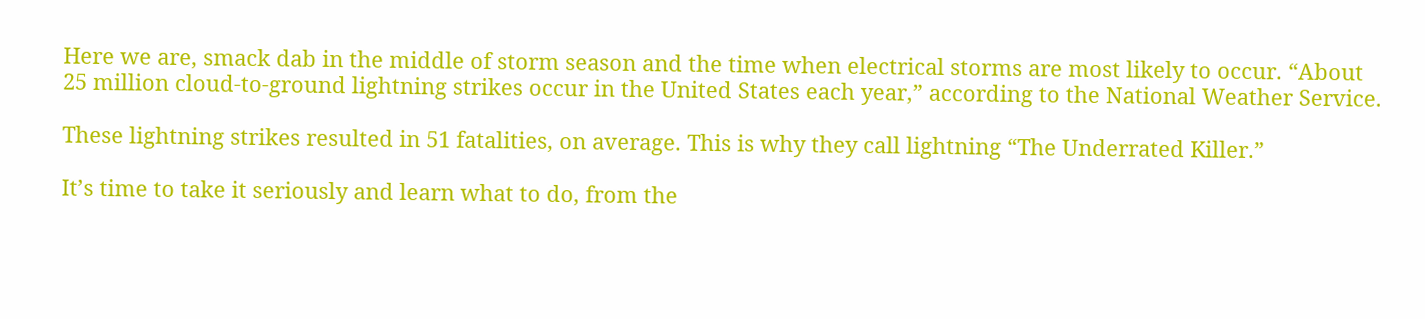Here we are, smack dab in the middle of storm season and the time when electrical storms are most likely to occur. “About 25 million cloud-to-ground lightning strikes occur in the United States each year,” according to the National Weather Service.

These lightning strikes resulted in 51 fatalities, on average. This is why they call lightning “The Underrated Killer.”

It’s time to take it seriously and learn what to do, from the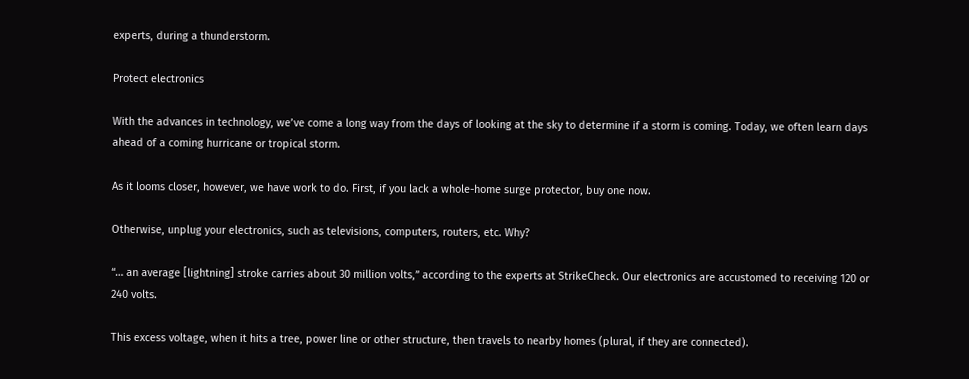experts, during a thunderstorm.

Protect electronics

With the advances in technology, we’ve come a long way from the days of looking at the sky to determine if a storm is coming. Today, we often learn days ahead of a coming hurricane or tropical storm.

As it looms closer, however, we have work to do. First, if you lack a whole-home surge protector, buy one now.

Otherwise, unplug your electronics, such as televisions, computers, routers, etc. Why?

“… an average [lightning] stroke carries about 30 million volts,” according to the experts at StrikeCheck. Our electronics are accustomed to receiving 120 or 240 volts.

This excess voltage, when it hits a tree, power line or other structure, then travels to nearby homes (plural, if they are connected).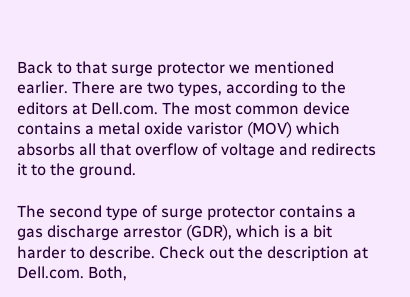Back to that surge protector we mentioned earlier. There are two types, according to the editors at Dell.com. The most common device contains a metal oxide varistor (MOV) which absorbs all that overflow of voltage and redirects it to the ground.

The second type of surge protector contains a gas discharge arrestor (GDR), which is a bit harder to describe. Check out the description at Dell.com. Both,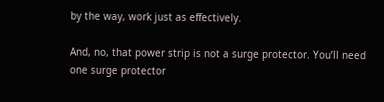by the way, work just as effectively.

And, no, that power strip is not a surge protector. You’ll need one surge protector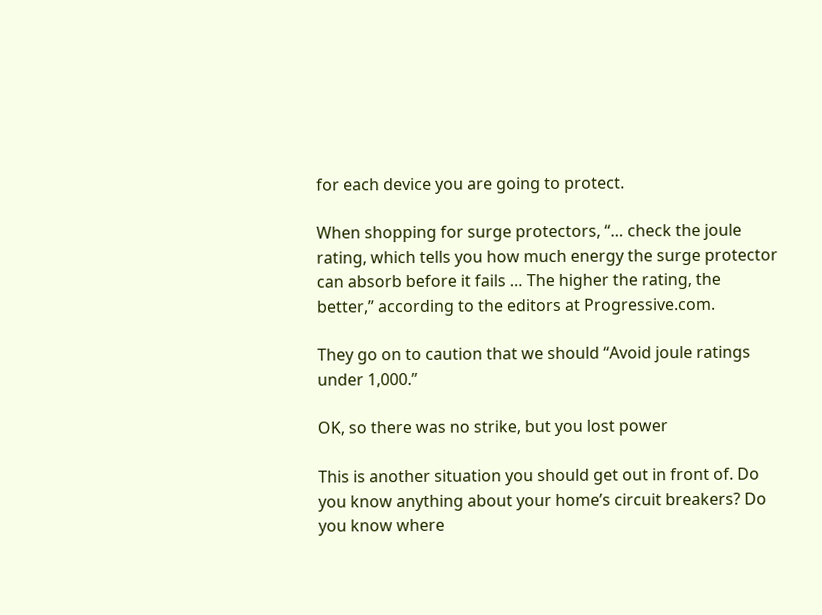for each device you are going to protect.

When shopping for surge protectors, “… check the joule rating, which tells you how much energy the surge protector can absorb before it fails … The higher the rating, the better,” according to the editors at Progressive.com.

They go on to caution that we should “Avoid joule ratings under 1,000.”

OK, so there was no strike, but you lost power

This is another situation you should get out in front of. Do you know anything about your home’s circuit breakers? Do you know where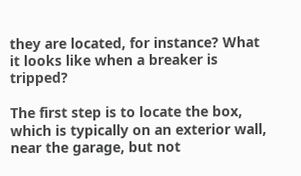they are located, for instance? What it looks like when a breaker is tripped?

The first step is to locate the box, which is typically on an exterior wall, near the garage, but not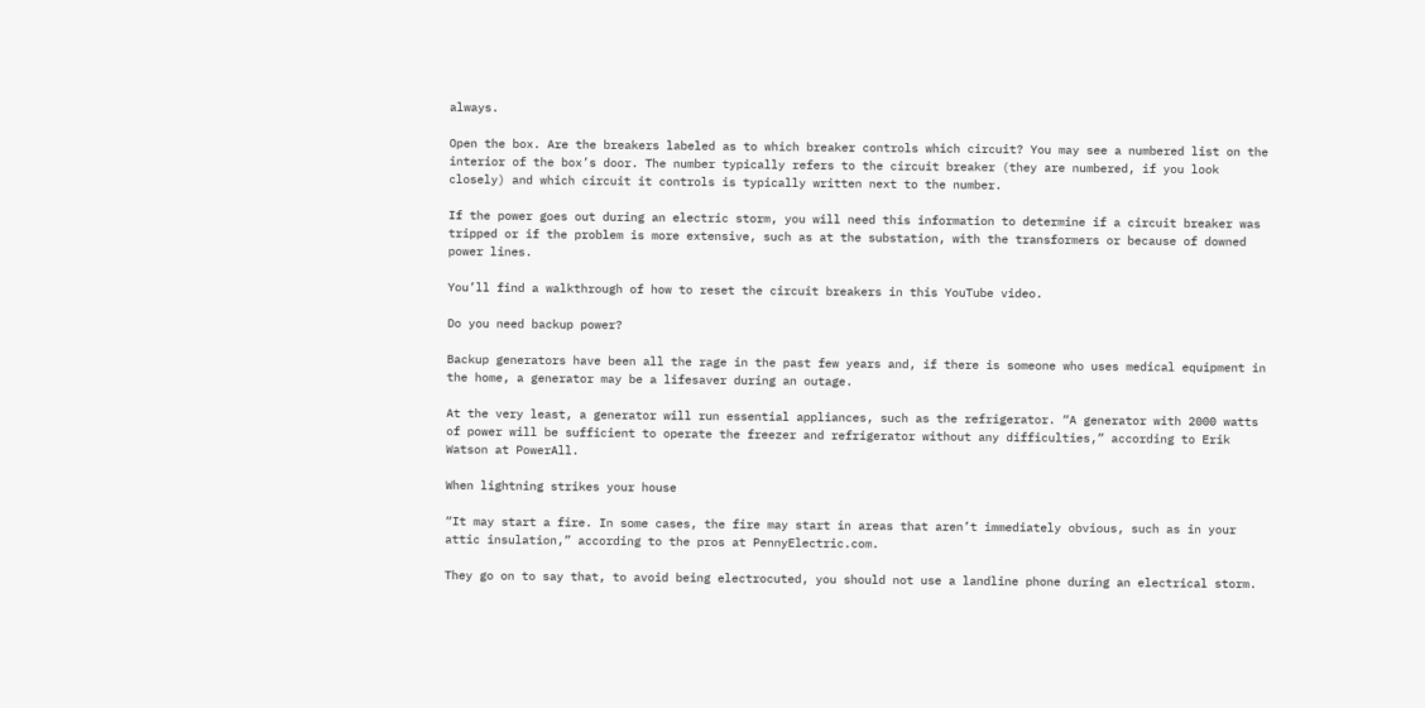always.

Open the box. Are the breakers labeled as to which breaker controls which circuit? You may see a numbered list on the interior of the box’s door. The number typically refers to the circuit breaker (they are numbered, if you look closely) and which circuit it controls is typically written next to the number.

If the power goes out during an electric storm, you will need this information to determine if a circuit breaker was tripped or if the problem is more extensive, such as at the substation, with the transformers or because of downed power lines.

You’ll find a walkthrough of how to reset the circuit breakers in this YouTube video.

Do you need backup power?

Backup generators have been all the rage in the past few years and, if there is someone who uses medical equipment in the home, a generator may be a lifesaver during an outage.

At the very least, a generator will run essential appliances, such as the refrigerator. “A generator with 2000 watts of power will be sufficient to operate the freezer and refrigerator without any difficulties,” according to Erik Watson at PowerAll.

When lightning strikes your house

“It may start a fire. In some cases, the fire may start in areas that aren’t immediately obvious, such as in your attic insulation,” according to the pros at PennyElectric.com.

They go on to say that, to avoid being electrocuted, you should not use a landline phone during an electrical storm.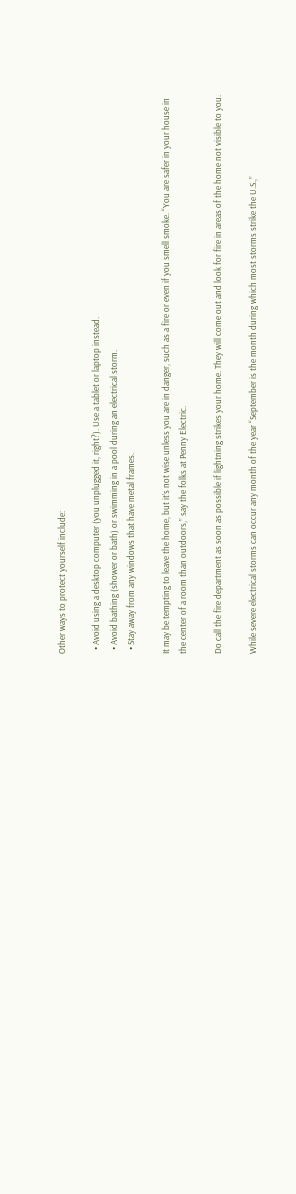Other ways to protect yourself include:

  • Avoid using a desktop computer (you unplugged it, right?). Use a tablet or laptop instead.
  • Avoid bathing (shower or bath) or swimming in a pool during an electrical storm.
  • Stay away from any windows that have metal frames.

It may be tempting to leave the home, but it’s not wise unless you are in danger, such as a fire or even if you smell smoke. “You are safer in your house in the center of a room than outdoors,” say the folks at Penny Electric.

Do call the fire department as soon as possible if lightning strikes your home. They will come out and look for fire in areas of the home not visible to you.

While severe electrical storms can occur any month of the year “September is the month during which most storms strike the U.S.,”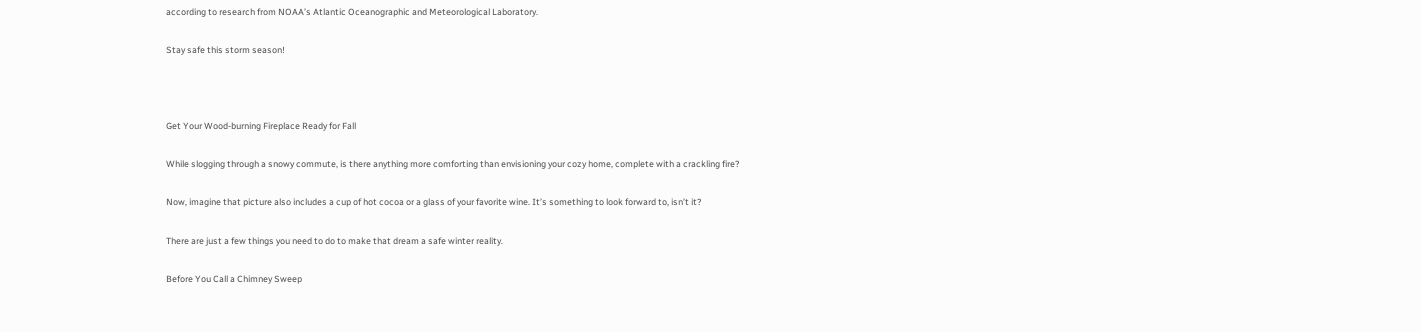according to research from NOAA’s Atlantic Oceanographic and Meteorological Laboratory.

Stay safe this storm season!



Get Your Wood-burning Fireplace Ready for Fall

While slogging through a snowy commute, is there anything more comforting than envisioning your cozy home, complete with a crackling fire?

Now, imagine that picture also includes a cup of hot cocoa or a glass of your favorite wine. It’s something to look forward to, isn’t it?

There are just a few things you need to do to make that dream a safe winter reality.

Before You Call a Chimney Sweep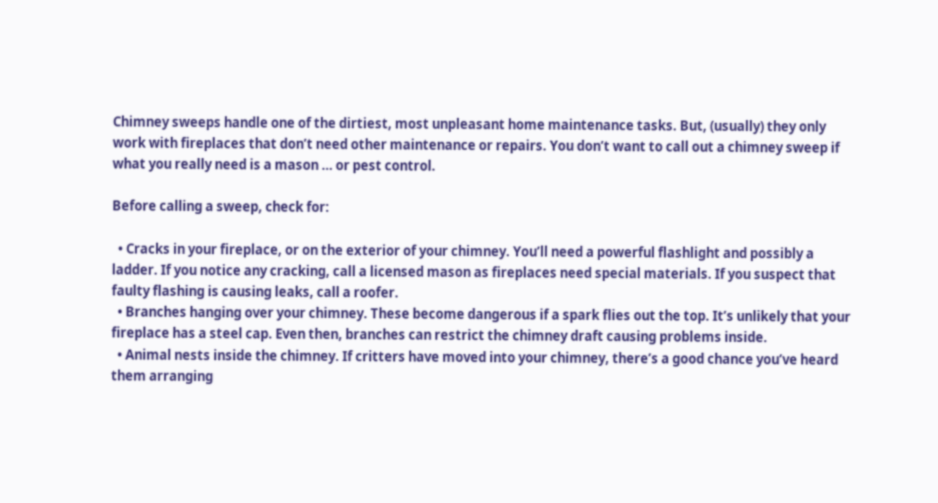Chimney sweeps handle one of the dirtiest, most unpleasant home maintenance tasks. But, (usually) they only work with fireplaces that don’t need other maintenance or repairs. You don’t want to call out a chimney sweep if what you really need is a mason … or pest control.

Before calling a sweep, check for:

  • Cracks in your fireplace, or on the exterior of your chimney. You’ll need a powerful flashlight and possibly a ladder. If you notice any cracking, call a licensed mason as fireplaces need special materials. If you suspect that faulty flashing is causing leaks, call a roofer.
  • Branches hanging over your chimney. These become dangerous if a spark flies out the top. It’s unlikely that your fireplace has a steel cap. Even then, branches can restrict the chimney draft causing problems inside.
  • Animal nests inside the chimney. If critters have moved into your chimney, there’s a good chance you’ve heard them arranging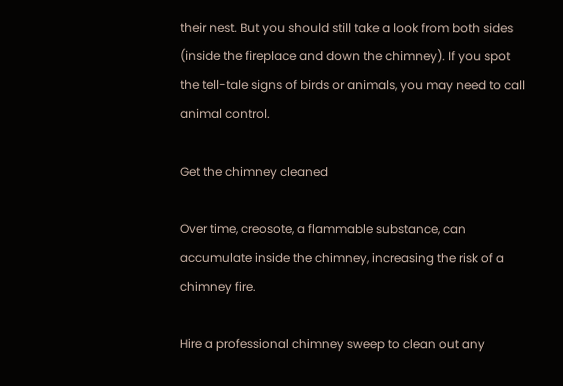their nest. But you should still take a look from both sides (inside the fireplace and down the chimney). If you spot the tell-tale signs of birds or animals, you may need to call animal control.

Get the chimney cleaned

Over time, creosote, a flammable substance, can accumulate inside the chimney, increasing the risk of a chimney fire.

Hire a professional chimney sweep to clean out any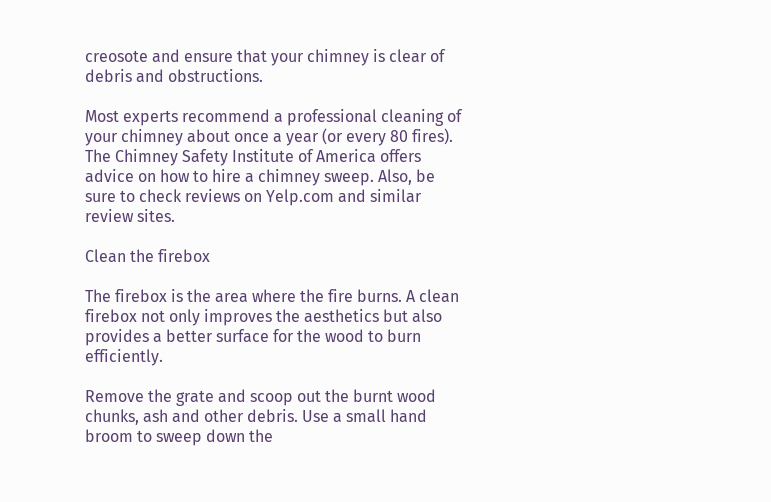creosote and ensure that your chimney is clear of debris and obstructions.

Most experts recommend a professional cleaning of your chimney about once a year (or every 80 fires). The Chimney Safety Institute of America offers advice on how to hire a chimney sweep. Also, be sure to check reviews on Yelp.com and similar review sites.

Clean the firebox

The firebox is the area where the fire burns. A clean firebox not only improves the aesthetics but also provides a better surface for the wood to burn efficiently.

Remove the grate and scoop out the burnt wood chunks, ash and other debris. Use a small hand broom to sweep down the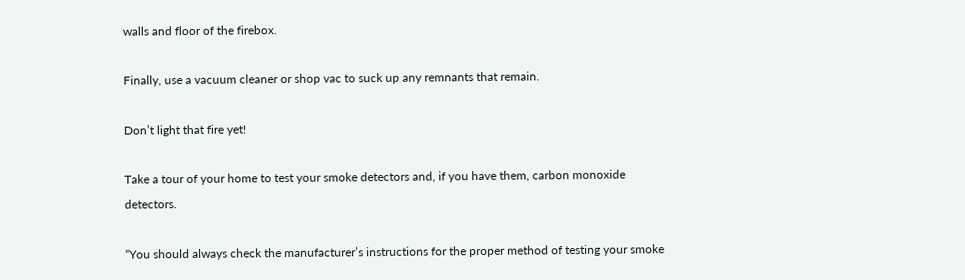walls and floor of the firebox.

Finally, use a vacuum cleaner or shop vac to suck up any remnants that remain.

Don’t light that fire yet!

Take a tour of your home to test your smoke detectors and, if you have them, carbon monoxide detectors.

“You should always check the manufacturer’s instructions for the proper method of testing your smoke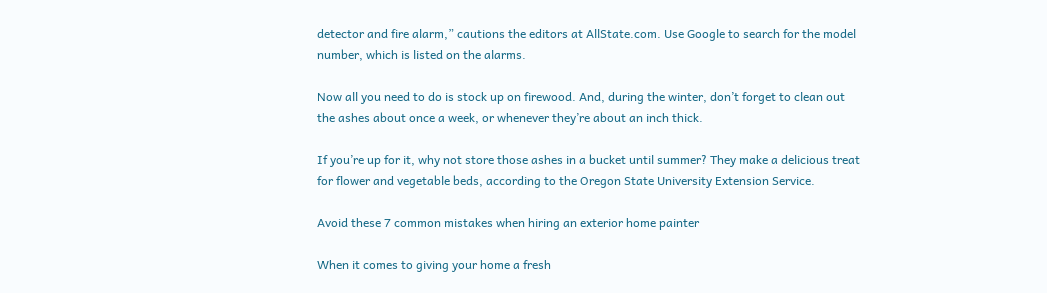detector and fire alarm,” cautions the editors at AllState.com. Use Google to search for the model number, which is listed on the alarms.

Now all you need to do is stock up on firewood. And, during the winter, don’t forget to clean out the ashes about once a week, or whenever they’re about an inch thick.

If you’re up for it, why not store those ashes in a bucket until summer? They make a delicious treat for flower and vegetable beds, according to the Oregon State University Extension Service.

Avoid these 7 common mistakes when hiring an exterior home painter

When it comes to giving your home a fresh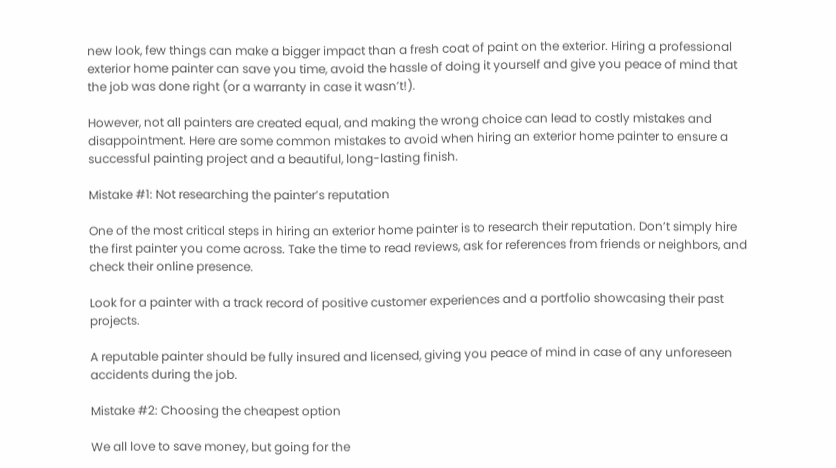new look, few things can make a bigger impact than a fresh coat of paint on the exterior. Hiring a professional exterior home painter can save you time, avoid the hassle of doing it yourself and give you peace of mind that the job was done right (or a warranty in case it wasn’t!).

However, not all painters are created equal, and making the wrong choice can lead to costly mistakes and disappointment. Here are some common mistakes to avoid when hiring an exterior home painter to ensure a successful painting project and a beautiful, long-lasting finish.

Mistake #1: Not researching the painter’s reputation

One of the most critical steps in hiring an exterior home painter is to research their reputation. Don’t simply hire the first painter you come across. Take the time to read reviews, ask for references from friends or neighbors, and check their online presence.

Look for a painter with a track record of positive customer experiences and a portfolio showcasing their past projects.

A reputable painter should be fully insured and licensed, giving you peace of mind in case of any unforeseen accidents during the job.

Mistake #2: Choosing the cheapest option

We all love to save money, but going for the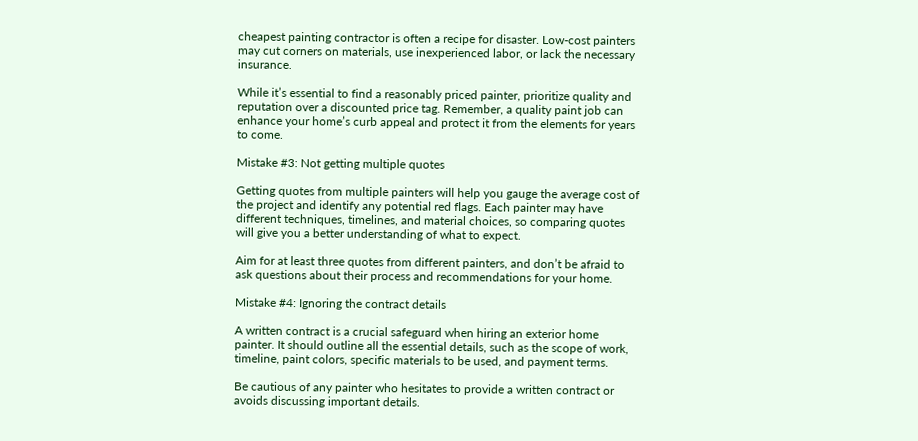cheapest painting contractor is often a recipe for disaster. Low-cost painters may cut corners on materials, use inexperienced labor, or lack the necessary insurance.

While it’s essential to find a reasonably priced painter, prioritize quality and reputation over a discounted price tag. Remember, a quality paint job can enhance your home’s curb appeal and protect it from the elements for years to come.

Mistake #3: Not getting multiple quotes

Getting quotes from multiple painters will help you gauge the average cost of the project and identify any potential red flags. Each painter may have different techniques, timelines, and material choices, so comparing quotes will give you a better understanding of what to expect.

Aim for at least three quotes from different painters, and don’t be afraid to ask questions about their process and recommendations for your home.

Mistake #4: Ignoring the contract details

A written contract is a crucial safeguard when hiring an exterior home painter. It should outline all the essential details, such as the scope of work, timeline, paint colors, specific materials to be used, and payment terms.

Be cautious of any painter who hesitates to provide a written contract or avoids discussing important details.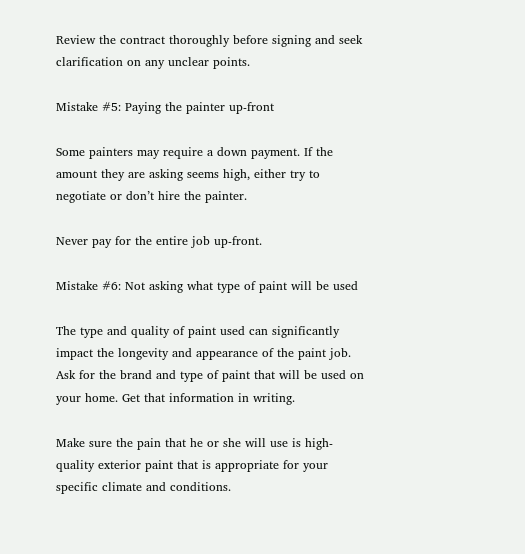Review the contract thoroughly before signing and seek clarification on any unclear points.

Mistake #5: Paying the painter up-front

Some painters may require a down payment. If the amount they are asking seems high, either try to negotiate or don’t hire the painter.

Never pay for the entire job up-front.

Mistake #6: Not asking what type of paint will be used

The type and quality of paint used can significantly impact the longevity and appearance of the paint job. Ask for the brand and type of paint that will be used on your home. Get that information in writing.

Make sure the pain that he or she will use is high-quality exterior paint that is appropriate for your specific climate and conditions.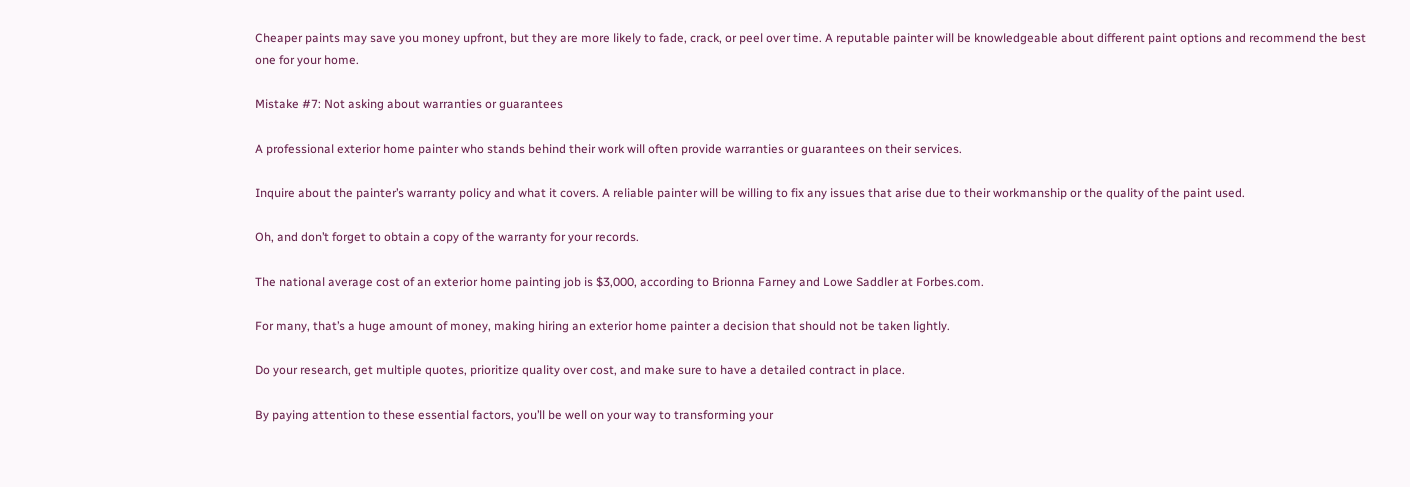Cheaper paints may save you money upfront, but they are more likely to fade, crack, or peel over time. A reputable painter will be knowledgeable about different paint options and recommend the best one for your home.

Mistake #7: Not asking about warranties or guarantees

A professional exterior home painter who stands behind their work will often provide warranties or guarantees on their services.

Inquire about the painter’s warranty policy and what it covers. A reliable painter will be willing to fix any issues that arise due to their workmanship or the quality of the paint used.

Oh, and don’t forget to obtain a copy of the warranty for your records.

The national average cost of an exterior home painting job is $3,000, according to Brionna Farney and Lowe Saddler at Forbes.com.

For many, that’s a huge amount of money, making hiring an exterior home painter a decision that should not be taken lightly.

Do your research, get multiple quotes, prioritize quality over cost, and make sure to have a detailed contract in place.

By paying attention to these essential factors, you’ll be well on your way to transforming your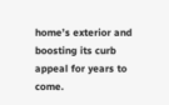home’s exterior and boosting its curb appeal for years to come.